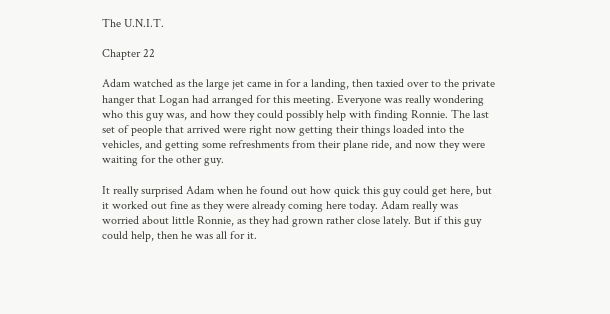The U.N.I.T.

Chapter 22

Adam watched as the large jet came in for a landing, then taxied over to the private hanger that Logan had arranged for this meeting. Everyone was really wondering who this guy was, and how they could possibly help with finding Ronnie. The last set of people that arrived were right now getting their things loaded into the vehicles, and getting some refreshments from their plane ride, and now they were waiting for the other guy.

It really surprised Adam when he found out how quick this guy could get here, but it worked out fine as they were already coming here today. Adam really was worried about little Ronnie, as they had grown rather close lately. But if this guy could help, then he was all for it.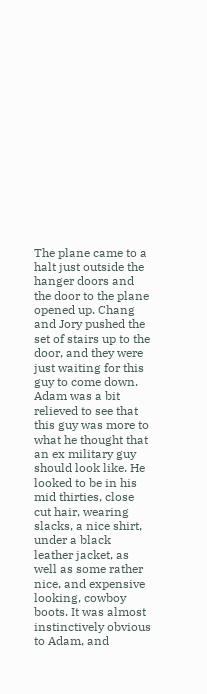The plane came to a halt just outside the hanger doors and the door to the plane opened up. Chang and Jory pushed the set of stairs up to the door, and they were just waiting for this guy to come down. Adam was a bit relieved to see that this guy was more to what he thought that an ex military guy should look like. He looked to be in his mid thirties, close cut hair, wearing slacks, a nice shirt, under a black leather jacket, as well as some rather nice, and expensive looking, cowboy boots. It was almost instinctively obvious to Adam, and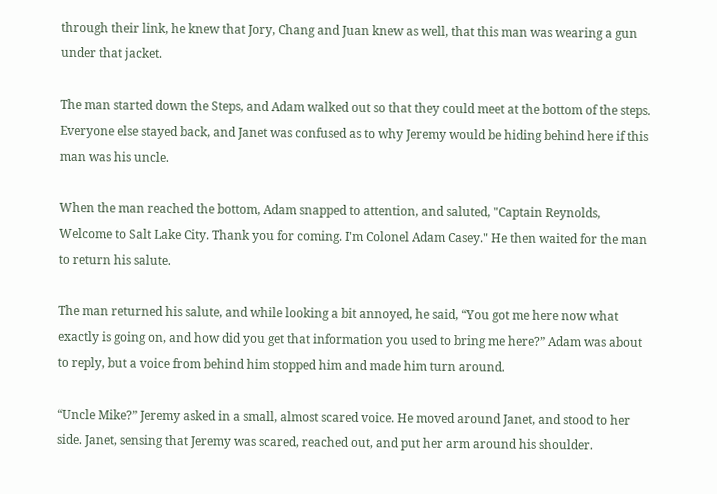through their link, he knew that Jory, Chang and Juan knew as well, that this man was wearing a gun under that jacket.

The man started down the Steps, and Adam walked out so that they could meet at the bottom of the steps. Everyone else stayed back, and Janet was confused as to why Jeremy would be hiding behind here if this man was his uncle.

When the man reached the bottom, Adam snapped to attention, and saluted, "Captain Reynolds, Welcome to Salt Lake City. Thank you for coming. I'm Colonel Adam Casey." He then waited for the man to return his salute.

The man returned his salute, and while looking a bit annoyed, he said, “You got me here now what exactly is going on, and how did you get that information you used to bring me here?” Adam was about to reply, but a voice from behind him stopped him and made him turn around.

“Uncle Mike?” Jeremy asked in a small, almost scared voice. He moved around Janet, and stood to her side. Janet, sensing that Jeremy was scared, reached out, and put her arm around his shoulder.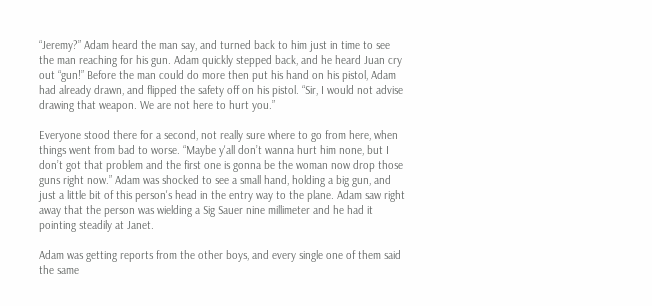“Jeremy?” Adam heard the man say, and turned back to him just in time to see the man reaching for his gun. Adam quickly stepped back, and he heard Juan cry out “gun!” Before the man could do more then put his hand on his pistol, Adam had already drawn, and flipped the safety off on his pistol. “Sir, I would not advise drawing that weapon. We are not here to hurt you.”

Everyone stood there for a second, not really sure where to go from here, when things went from bad to worse. “Maybe y'all don’t wanna hurt him none, but I don’t got that problem and the first one is gonna be the woman now drop those guns right now.” Adam was shocked to see a small hand, holding a big gun, and just a little bit of this person's head in the entry way to the plane. Adam saw right away that the person was wielding a Sig Sauer nine millimeter and he had it pointing steadily at Janet.

Adam was getting reports from the other boys, and every single one of them said the same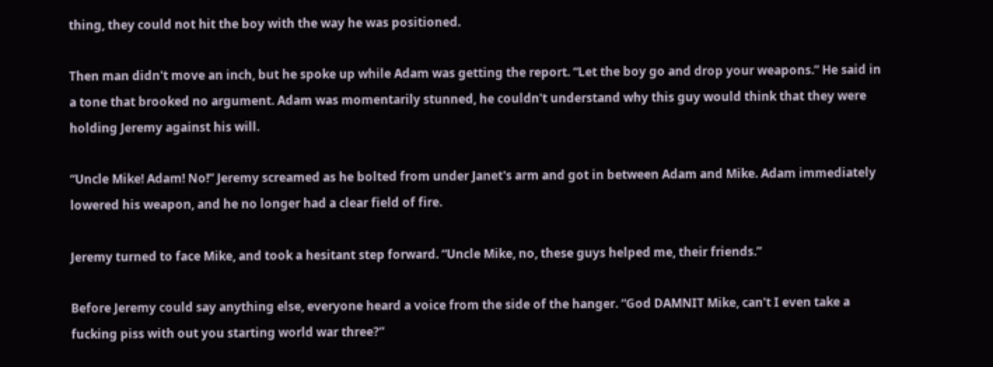thing, they could not hit the boy with the way he was positioned.

Then man didn't move an inch, but he spoke up while Adam was getting the report. “Let the boy go and drop your weapons.” He said in a tone that brooked no argument. Adam was momentarily stunned, he couldn't understand why this guy would think that they were holding Jeremy against his will.

“Uncle Mike! Adam! No!” Jeremy screamed as he bolted from under Janet's arm and got in between Adam and Mike. Adam immediately lowered his weapon, and he no longer had a clear field of fire.

Jeremy turned to face Mike, and took a hesitant step forward. “Uncle Mike, no, these guys helped me, their friends.”

Before Jeremy could say anything else, everyone heard a voice from the side of the hanger. “God DAMNIT Mike, can't I even take a fucking piss with out you starting world war three?”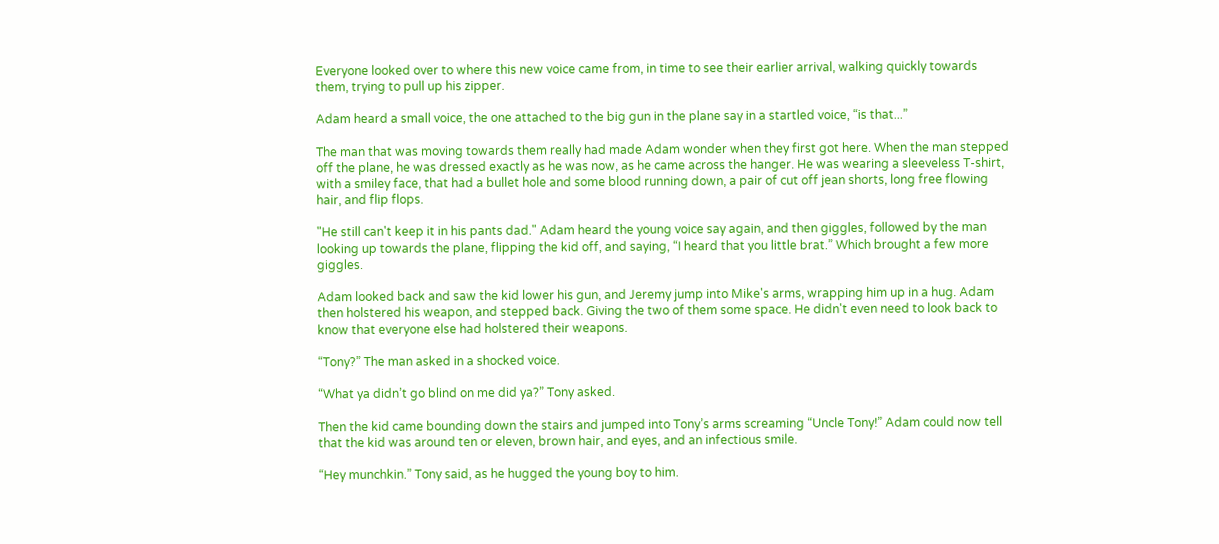Everyone looked over to where this new voice came from, in time to see their earlier arrival, walking quickly towards them, trying to pull up his zipper.

Adam heard a small voice, the one attached to the big gun in the plane say in a startled voice, “is that...”

The man that was moving towards them really had made Adam wonder when they first got here. When the man stepped off the plane, he was dressed exactly as he was now, as he came across the hanger. He was wearing a sleeveless T-shirt, with a smiley face, that had a bullet hole and some blood running down, a pair of cut off jean shorts, long free flowing hair, and flip flops.

"He still can't keep it in his pants dad." Adam heard the young voice say again, and then giggles, followed by the man looking up towards the plane, flipping the kid off, and saying, “I heard that you little brat.” Which brought a few more giggles.

Adam looked back and saw the kid lower his gun, and Jeremy jump into Mike's arms, wrapping him up in a hug. Adam then holstered his weapon, and stepped back. Giving the two of them some space. He didn't even need to look back to know that everyone else had holstered their weapons.

“Tony?” The man asked in a shocked voice.

“What ya didn’t go blind on me did ya?” Tony asked.

Then the kid came bounding down the stairs and jumped into Tony’s arms screaming “Uncle Tony!” Adam could now tell that the kid was around ten or eleven, brown hair, and eyes, and an infectious smile.

“Hey munchkin.” Tony said, as he hugged the young boy to him.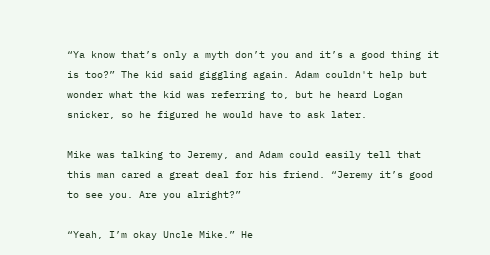“Ya know that’s only a myth don’t you and it’s a good thing it is too?” The kid said giggling again. Adam couldn't help but wonder what the kid was referring to, but he heard Logan snicker, so he figured he would have to ask later.

Mike was talking to Jeremy, and Adam could easily tell that this man cared a great deal for his friend. “Jeremy it’s good to see you. Are you alright?”

“Yeah, I’m okay Uncle Mike.” He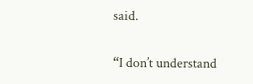said.

“I don’t understand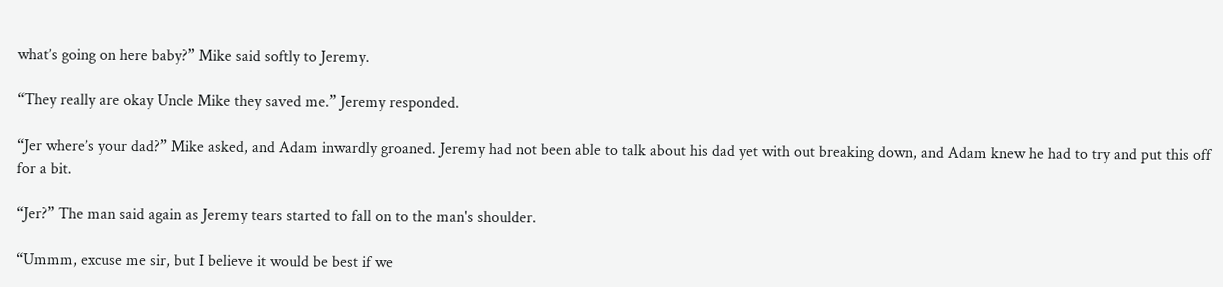what’s going on here baby?” Mike said softly to Jeremy.

“They really are okay Uncle Mike they saved me.” Jeremy responded.

“Jer where’s your dad?” Mike asked, and Adam inwardly groaned. Jeremy had not been able to talk about his dad yet with out breaking down, and Adam knew he had to try and put this off for a bit.

“Jer?” The man said again as Jeremy tears started to fall on to the man's shoulder.

“Ummm, excuse me sir, but I believe it would be best if we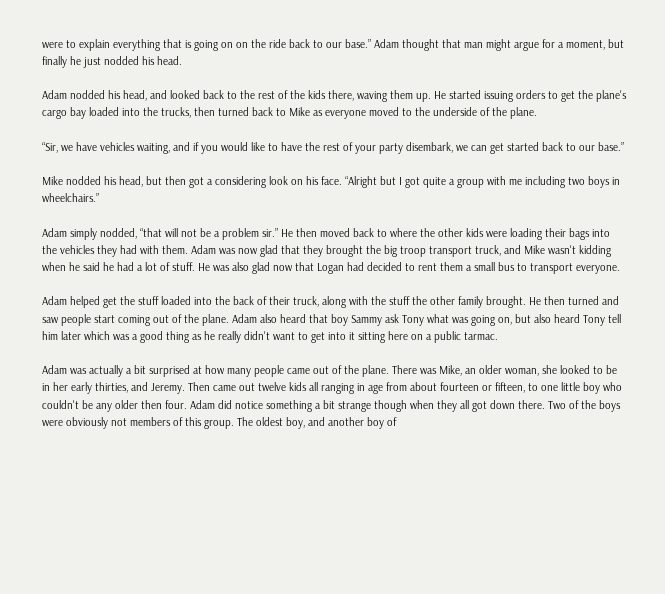were to explain everything that is going on on the ride back to our base.” Adam thought that man might argue for a moment, but finally he just nodded his head.

Adam nodded his head, and looked back to the rest of the kids there, waving them up. He started issuing orders to get the plane's cargo bay loaded into the trucks, then turned back to Mike as everyone moved to the underside of the plane.

“Sir, we have vehicles waiting, and if you would like to have the rest of your party disembark, we can get started back to our base.”

Mike nodded his head, but then got a considering look on his face. “Alright but I got quite a group with me including two boys in wheelchairs.”

Adam simply nodded, “that will not be a problem sir.” He then moved back to where the other kids were loading their bags into the vehicles they had with them. Adam was now glad that they brought the big troop transport truck, and Mike wasn't kidding when he said he had a lot of stuff. He was also glad now that Logan had decided to rent them a small bus to transport everyone.

Adam helped get the stuff loaded into the back of their truck, along with the stuff the other family brought. He then turned and saw people start coming out of the plane. Adam also heard that boy Sammy ask Tony what was going on, but also heard Tony tell him later which was a good thing as he really didn't want to get into it sitting here on a public tarmac.

Adam was actually a bit surprised at how many people came out of the plane. There was Mike, an older woman, she looked to be in her early thirties, and Jeremy. Then came out twelve kids all ranging in age from about fourteen or fifteen, to one little boy who couldn't be any older then four. Adam did notice something a bit strange though when they all got down there. Two of the boys were obviously not members of this group. The oldest boy, and another boy of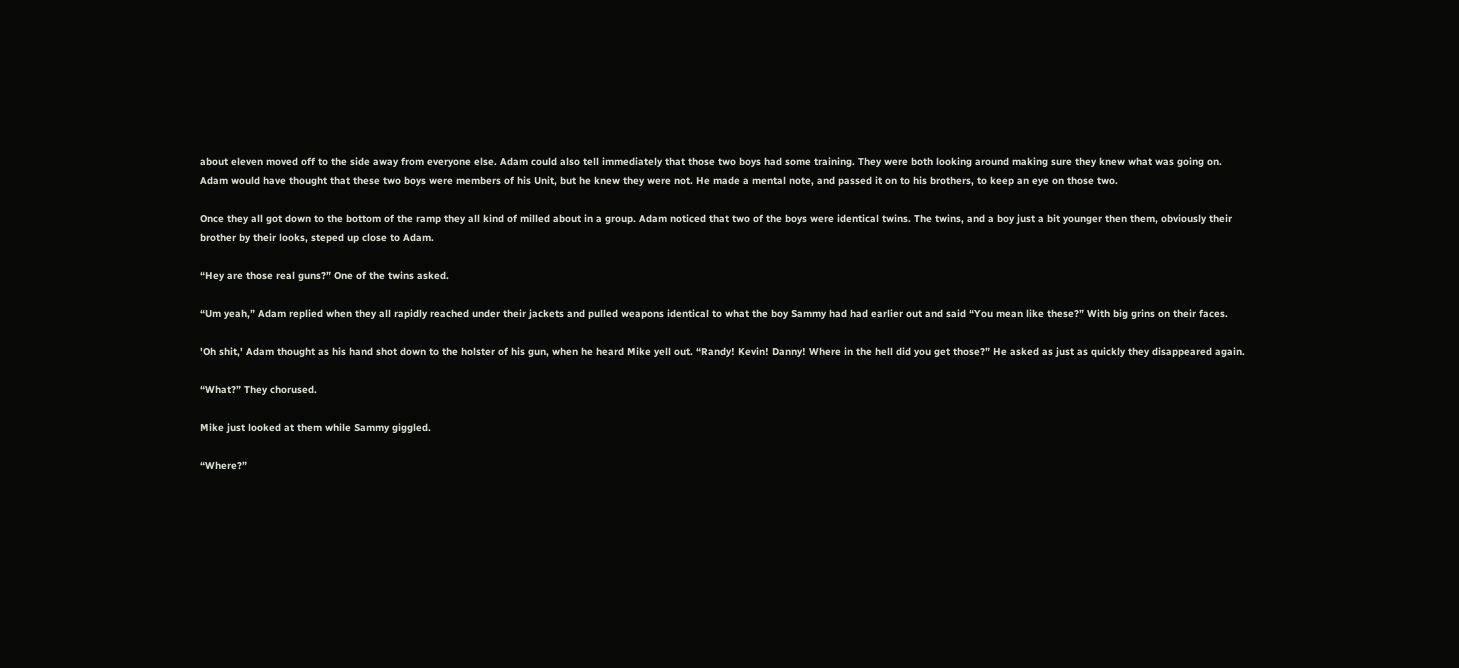about eleven moved off to the side away from everyone else. Adam could also tell immediately that those two boys had some training. They were both looking around making sure they knew what was going on. Adam would have thought that these two boys were members of his Unit, but he knew they were not. He made a mental note, and passed it on to his brothers, to keep an eye on those two.

Once they all got down to the bottom of the ramp they all kind of milled about in a group. Adam noticed that two of the boys were identical twins. The twins, and a boy just a bit younger then them, obviously their brother by their looks, steped up close to Adam.

“Hey are those real guns?” One of the twins asked.

“Um yeah,” Adam replied when they all rapidly reached under their jackets and pulled weapons identical to what the boy Sammy had had earlier out and said “You mean like these?” With big grins on their faces.

'Oh shit,' Adam thought as his hand shot down to the holster of his gun, when he heard Mike yell out. “Randy! Kevin! Danny! Where in the hell did you get those?” He asked as just as quickly they disappeared again.

“What?” They chorused.

Mike just looked at them while Sammy giggled.

“Where?”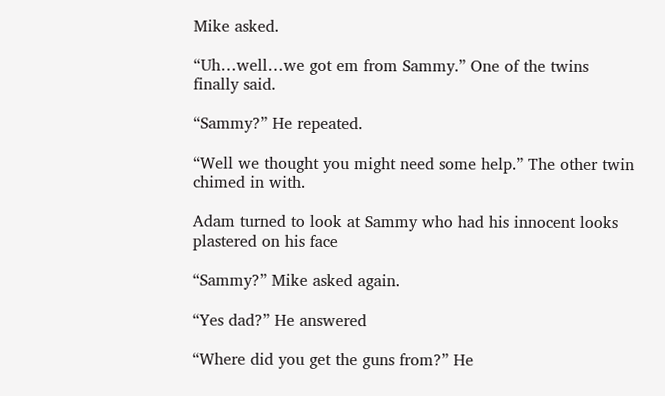Mike asked.

“Uh…well…we got em from Sammy.” One of the twins finally said.

“Sammy?” He repeated.

“Well we thought you might need some help.” The other twin chimed in with.

Adam turned to look at Sammy who had his innocent looks plastered on his face

“Sammy?” Mike asked again.

“Yes dad?” He answered

“Where did you get the guns from?” He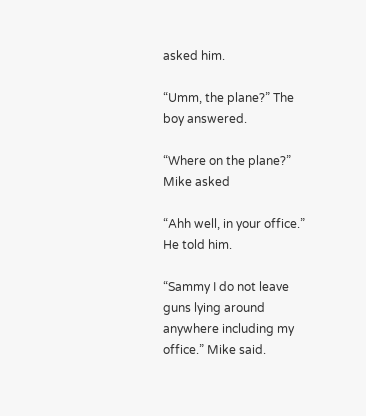asked him.

“Umm, the plane?” The boy answered.

“Where on the plane?” Mike asked

“Ahh well, in your office.” He told him.

“Sammy I do not leave guns lying around anywhere including my office.” Mike said.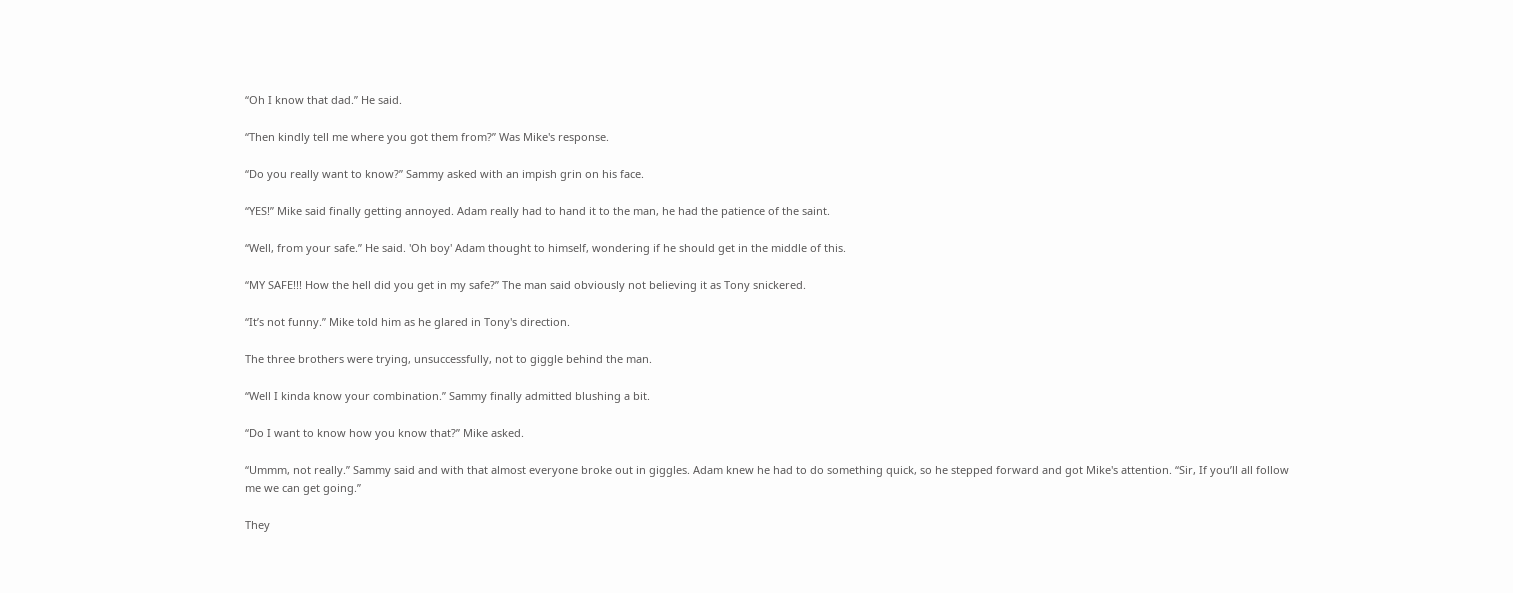“Oh I know that dad.” He said.

“Then kindly tell me where you got them from?” Was Mike's response.

“Do you really want to know?” Sammy asked with an impish grin on his face.

“YES!” Mike said finally getting annoyed. Adam really had to hand it to the man, he had the patience of the saint.

“Well, from your safe.” He said. 'Oh boy' Adam thought to himself, wondering if he should get in the middle of this.

“MY SAFE!!! How the hell did you get in my safe?” The man said obviously not believing it as Tony snickered.

“It’s not funny.” Mike told him as he glared in Tony's direction.

The three brothers were trying, unsuccessfully, not to giggle behind the man.

“Well I kinda know your combination.” Sammy finally admitted blushing a bit.

“Do I want to know how you know that?” Mike asked.

“Ummm, not really.” Sammy said and with that almost everyone broke out in giggles. Adam knew he had to do something quick, so he stepped forward and got Mike's attention. “Sir, If you’ll all follow me we can get going.”

They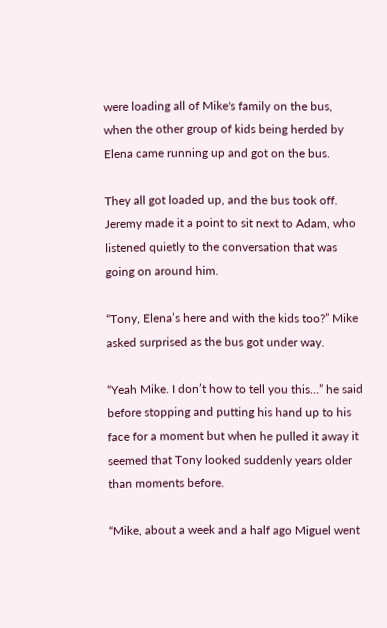were loading all of Mike's family on the bus, when the other group of kids being herded by Elena came running up and got on the bus.

They all got loaded up, and the bus took off. Jeremy made it a point to sit next to Adam, who listened quietly to the conversation that was going on around him.

“Tony, Elena’s here and with the kids too?” Mike asked surprised as the bus got under way.

“Yeah Mike. I don’t how to tell you this…” he said before stopping and putting his hand up to his face for a moment but when he pulled it away it seemed that Tony looked suddenly years older than moments before.

“Mike, about a week and a half ago Miguel went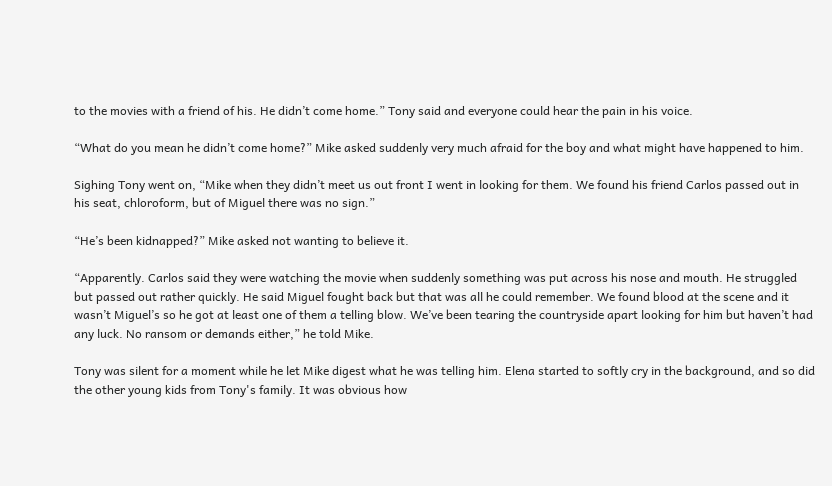to the movies with a friend of his. He didn’t come home.” Tony said and everyone could hear the pain in his voice.

“What do you mean he didn’t come home?” Mike asked suddenly very much afraid for the boy and what might have happened to him.

Sighing Tony went on, “Mike when they didn’t meet us out front I went in looking for them. We found his friend Carlos passed out in his seat, chloroform, but of Miguel there was no sign.”

“He’s been kidnapped?” Mike asked not wanting to believe it.

“Apparently. Carlos said they were watching the movie when suddenly something was put across his nose and mouth. He struggled but passed out rather quickly. He said Miguel fought back but that was all he could remember. We found blood at the scene and it wasn’t Miguel’s so he got at least one of them a telling blow. We’ve been tearing the countryside apart looking for him but haven’t had any luck. No ransom or demands either,” he told Mike.

Tony was silent for a moment while he let Mike digest what he was telling him. Elena started to softly cry in the background, and so did the other young kids from Tony's family. It was obvious how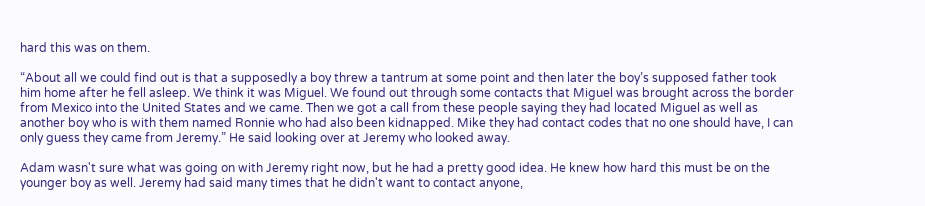hard this was on them.

“About all we could find out is that a supposedly a boy threw a tantrum at some point and then later the boy’s supposed father took him home after he fell asleep. We think it was Miguel. We found out through some contacts that Miguel was brought across the border from Mexico into the United States and we came. Then we got a call from these people saying they had located Miguel as well as another boy who is with them named Ronnie who had also been kidnapped. Mike they had contact codes that no one should have, I can only guess they came from Jeremy.” He said looking over at Jeremy who looked away.

Adam wasn't sure what was going on with Jeremy right now, but he had a pretty good idea. He knew how hard this must be on the younger boy as well. Jeremy had said many times that he didn't want to contact anyone,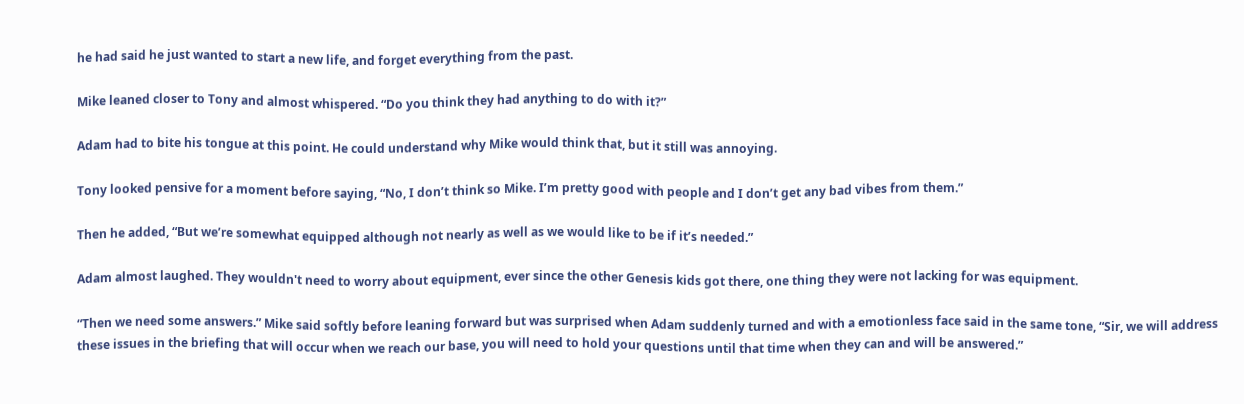he had said he just wanted to start a new life, and forget everything from the past.

Mike leaned closer to Tony and almost whispered. “Do you think they had anything to do with it?”

Adam had to bite his tongue at this point. He could understand why Mike would think that, but it still was annoying.

Tony looked pensive for a moment before saying, “No, I don’t think so Mike. I’m pretty good with people and I don’t get any bad vibes from them.”

Then he added, “But we’re somewhat equipped although not nearly as well as we would like to be if it’s needed.”

Adam almost laughed. They wouldn't need to worry about equipment, ever since the other Genesis kids got there, one thing they were not lacking for was equipment.

“Then we need some answers.” Mike said softly before leaning forward but was surprised when Adam suddenly turned and with a emotionless face said in the same tone, “Sir, we will address these issues in the briefing that will occur when we reach our base, you will need to hold your questions until that time when they can and will be answered.”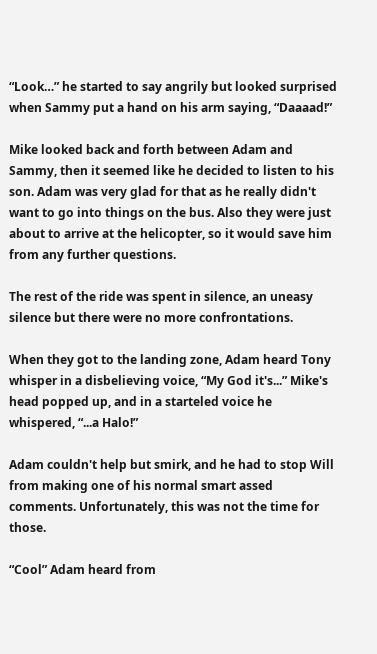“Look…” he started to say angrily but looked surprised when Sammy put a hand on his arm saying, “Daaaad!”

Mike looked back and forth between Adam and Sammy, then it seemed like he decided to listen to his son. Adam was very glad for that as he really didn't want to go into things on the bus. Also they were just about to arrive at the helicopter, so it would save him from any further questions.

The rest of the ride was spent in silence, an uneasy silence but there were no more confrontations.

When they got to the landing zone, Adam heard Tony whisper in a disbelieving voice, “My God it's...” Mike's head popped up, and in a starteled voice he whispered, “...a Halo!”

Adam couldn't help but smirk, and he had to stop Will from making one of his normal smart assed comments. Unfortunately, this was not the time for those.

“Cool” Adam heard from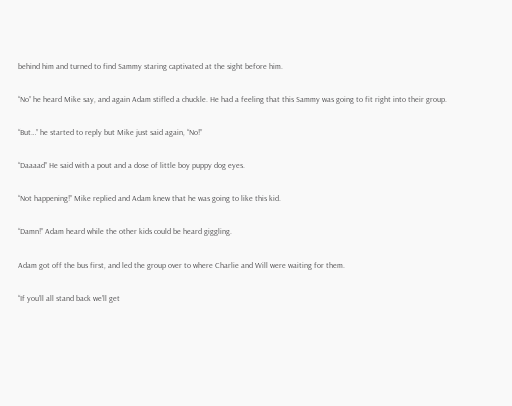behind him and turned to find Sammy staring captivated at the sight before him.

“No” he heard Mike say, and again Adam stifled a chuckle. He had a feeling that this Sammy was going to fit right into their group.

“But…” he started to reply but Mike just said again, “No!”

“Daaaad” He said with a pout and a dose of little boy puppy dog eyes.

“Not happening!” Mike replied and Adam knew that he was going to like this kid.

“Damn!” Adam heard while the other kids could be heard giggling.

Adam got off the bus first, and led the group over to where Charlie and Will were waiting for them.

“If you’ll all stand back we’ll get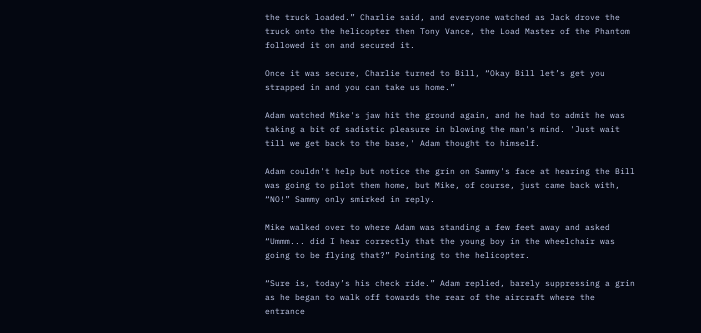the truck loaded.” Charlie said, and everyone watched as Jack drove the truck onto the helicopter then Tony Vance, the Load Master of the Phantom followed it on and secured it.

Once it was secure, Charlie turned to Bill, “Okay Bill let’s get you strapped in and you can take us home.”

Adam watched Mike's jaw hit the ground again, and he had to admit he was taking a bit of sadistic pleasure in blowing the man's mind. 'Just wait till we get back to the base,' Adam thought to himself.

Adam couldn't help but notice the grin on Sammy's face at hearing the Bill was going to pilot them home, but Mike, of course, just came back with, “NO!” Sammy only smirked in reply.

Mike walked over to where Adam was standing a few feet away and asked “Ummm... did I hear correctly that the young boy in the wheelchair was going to be flying that?” Pointing to the helicopter.

“Sure is, today’s his check ride.” Adam replied, barely suppressing a grin as he began to walk off towards the rear of the aircraft where the entrance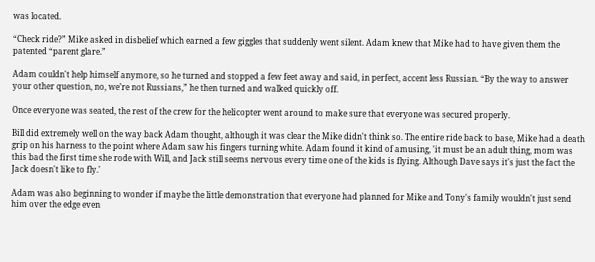was located.

“Check ride?” Mike asked in disbelief which earned a few giggles that suddenly went silent. Adam knew that Mike had to have given them the patented “parent glare.”

Adam couldn't help himself anymore, so he turned and stopped a few feet away and said, in perfect, accent less Russian. “By the way to answer your other question, no, we’re not Russians,” he then turned and walked quickly off.

Once everyone was seated, the rest of the crew for the helicopter went around to make sure that everyone was secured properly.

Bill did extremely well on the way back Adam thought, although it was clear the Mike didn't think so. The entire ride back to base, Mike had a death grip on his harness to the point where Adam saw his fingers turning white. Adam found it kind of amusing, 'it must be an adult thing, mom was this bad the first time she rode with Will, and Jack still seems nervous every time one of the kids is flying. Although Dave says it's just the fact the Jack doesn't like to fly.'

Adam was also beginning to wonder if maybe the little demonstration that everyone had planned for Mike and Tony's family wouldn't just send him over the edge even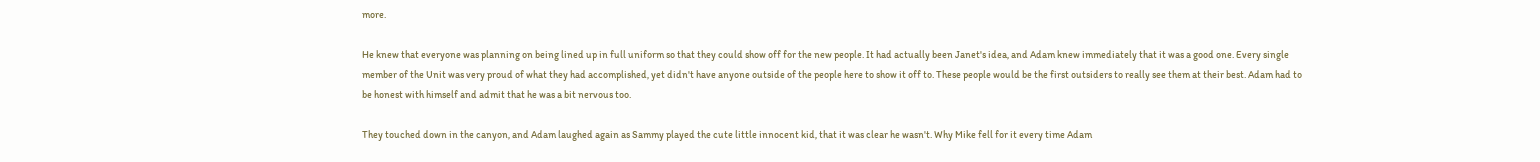more.

He knew that everyone was planning on being lined up in full uniform so that they could show off for the new people. It had actually been Janet's idea, and Adam knew immediately that it was a good one. Every single member of the Unit was very proud of what they had accomplished, yet didn't have anyone outside of the people here to show it off to. These people would be the first outsiders to really see them at their best. Adam had to be honest with himself and admit that he was a bit nervous too.

They touched down in the canyon, and Adam laughed again as Sammy played the cute little innocent kid, that it was clear he wasn't. Why Mike fell for it every time Adam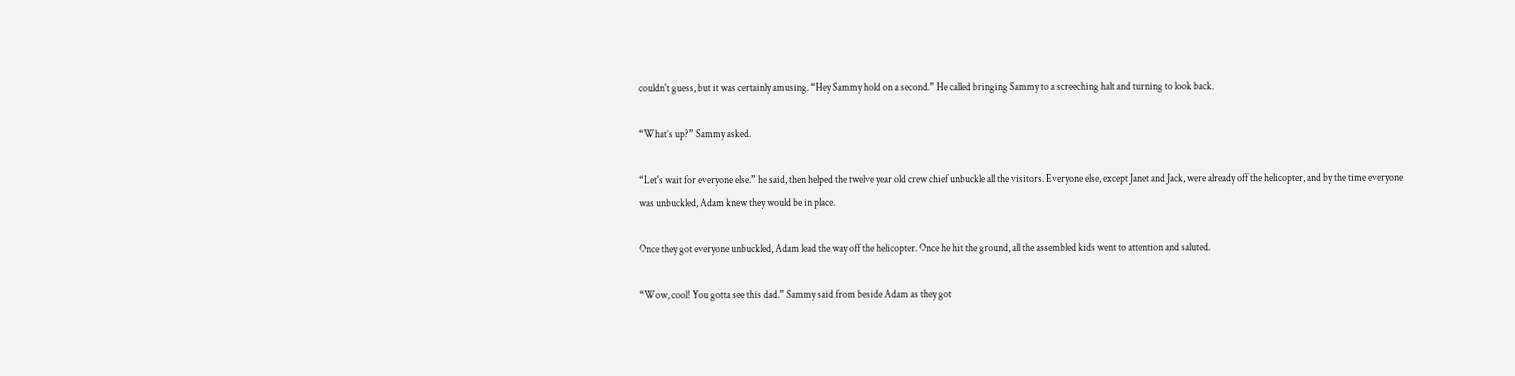couldn't guess, but it was certainly amusing. “Hey Sammy hold on a second.” He called bringing Sammy to a screeching halt and turning to look back.

“What’s up?” Sammy asked.

“Let's wait for everyone else.” he said, then helped the twelve year old crew chief unbuckle all the visitors. Everyone else, except Janet and Jack, were already off the helicopter, and by the time everyone was unbuckled, Adam knew they would be in place.

Once they got everyone unbuckled, Adam lead the way off the helicopter. Once he hit the ground, all the assembled kids went to attention and saluted.

“Wow, cool! You gotta see this dad.” Sammy said from beside Adam as they got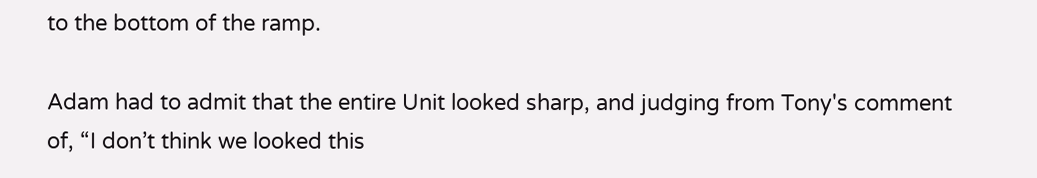to the bottom of the ramp.

Adam had to admit that the entire Unit looked sharp, and judging from Tony's comment of, “I don’t think we looked this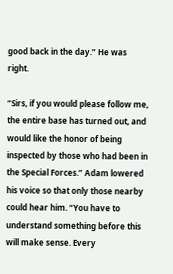good back in the day.” He was right.

“Sirs, if you would please follow me, the entire base has turned out, and would like the honor of being inspected by those who had been in the Special Forces.” Adam lowered his voice so that only those nearby could hear him. “You have to understand something before this will make sense. Every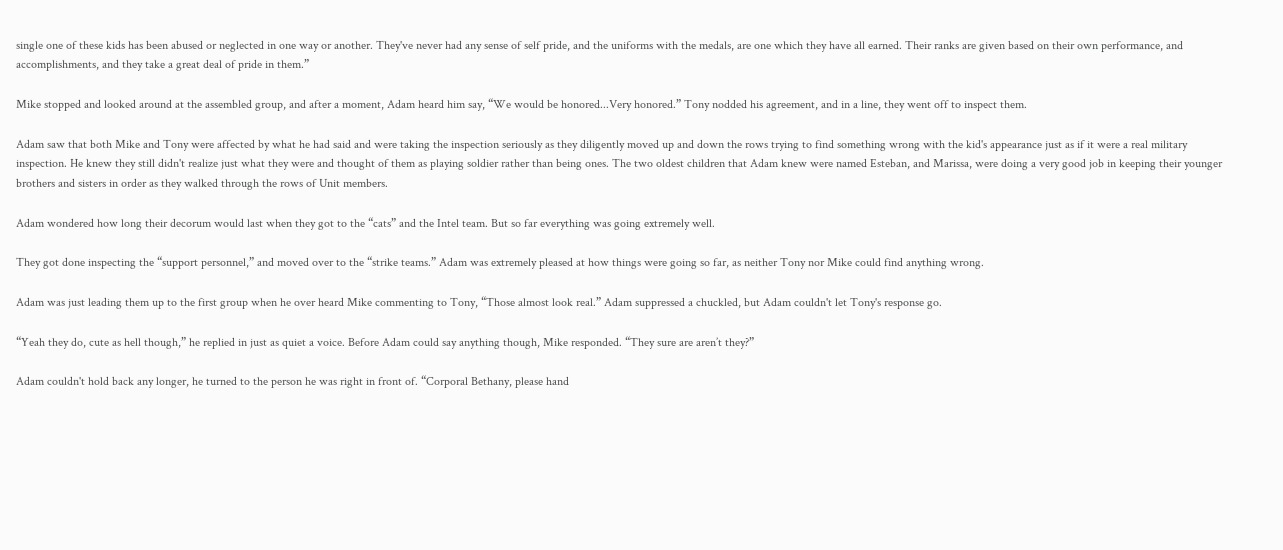single one of these kids has been abused or neglected in one way or another. They've never had any sense of self pride, and the uniforms with the medals, are one which they have all earned. Their ranks are given based on their own performance, and accomplishments, and they take a great deal of pride in them.”

Mike stopped and looked around at the assembled group, and after a moment, Adam heard him say, “We would be honored...Very honored.” Tony nodded his agreement, and in a line, they went off to inspect them.

Adam saw that both Mike and Tony were affected by what he had said and were taking the inspection seriously as they diligently moved up and down the rows trying to find something wrong with the kid's appearance just as if it were a real military inspection. He knew they still didn't realize just what they were and thought of them as playing soldier rather than being ones. The two oldest children that Adam knew were named Esteban, and Marissa, were doing a very good job in keeping their younger brothers and sisters in order as they walked through the rows of Unit members.

Adam wondered how long their decorum would last when they got to the “cats” and the Intel team. But so far everything was going extremely well.

They got done inspecting the “support personnel,” and moved over to the “strike teams.” Adam was extremely pleased at how things were going so far, as neither Tony nor Mike could find anything wrong.

Adam was just leading them up to the first group when he over heard Mike commenting to Tony, “Those almost look real.” Adam suppressed a chuckled, but Adam couldn't let Tony's response go.

“Yeah they do, cute as hell though,” he replied in just as quiet a voice. Before Adam could say anything though, Mike responded. “They sure are aren’t they?”

Adam couldn't hold back any longer, he turned to the person he was right in front of. “Corporal Bethany, please hand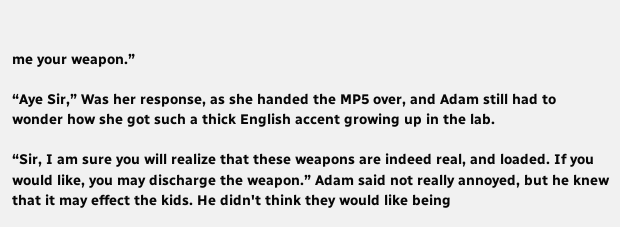me your weapon.”

“Aye Sir,” Was her response, as she handed the MP5 over, and Adam still had to wonder how she got such a thick English accent growing up in the lab.

“Sir, I am sure you will realize that these weapons are indeed real, and loaded. If you would like, you may discharge the weapon.” Adam said not really annoyed, but he knew that it may effect the kids. He didn't think they would like being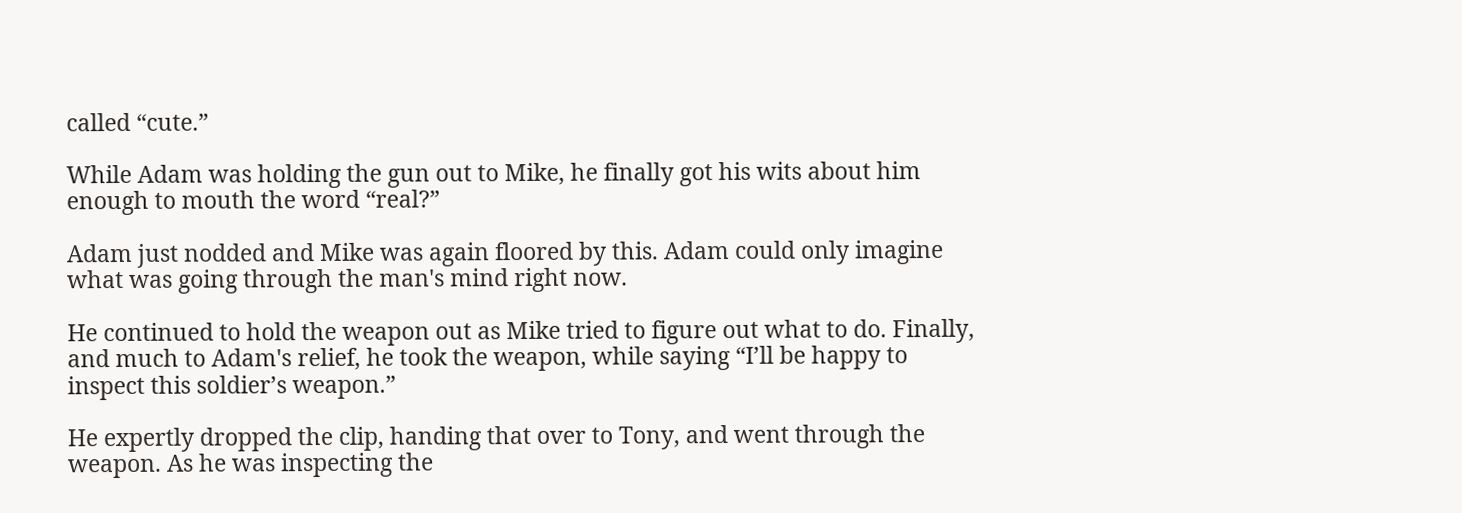called “cute.”

While Adam was holding the gun out to Mike, he finally got his wits about him enough to mouth the word “real?”

Adam just nodded and Mike was again floored by this. Adam could only imagine what was going through the man's mind right now.

He continued to hold the weapon out as Mike tried to figure out what to do. Finally, and much to Adam's relief, he took the weapon, while saying “I’ll be happy to inspect this soldier’s weapon.”

He expertly dropped the clip, handing that over to Tony, and went through the weapon. As he was inspecting the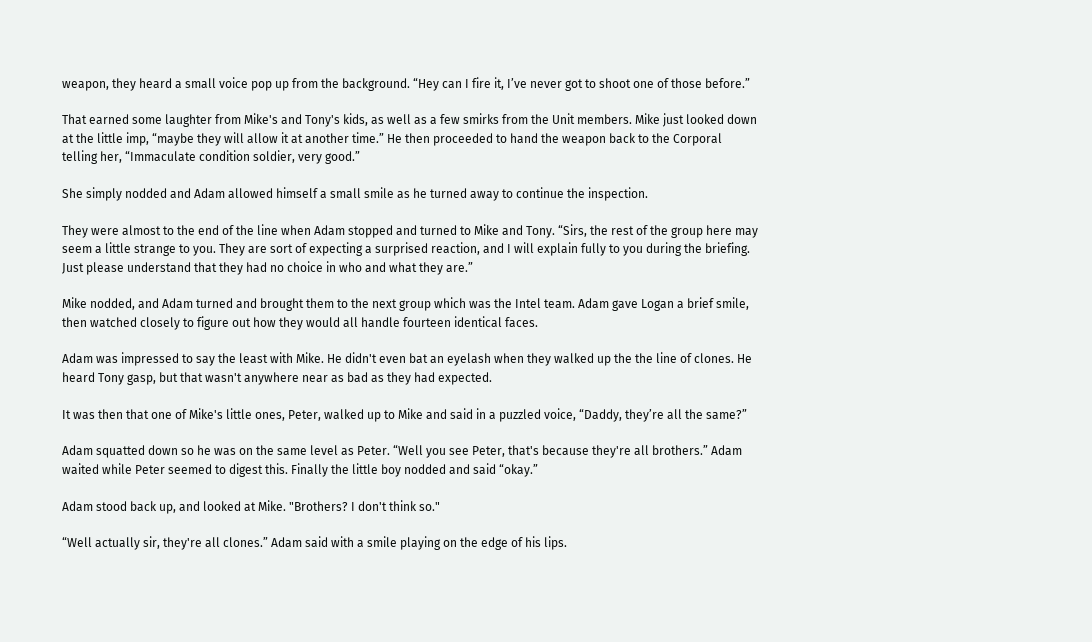weapon, they heard a small voice pop up from the background. “Hey can I fire it, I’ve never got to shoot one of those before.”

That earned some laughter from Mike's and Tony's kids, as well as a few smirks from the Unit members. Mike just looked down at the little imp, “maybe they will allow it at another time.” He then proceeded to hand the weapon back to the Corporal telling her, “Immaculate condition soldier, very good.”

She simply nodded and Adam allowed himself a small smile as he turned away to continue the inspection.

They were almost to the end of the line when Adam stopped and turned to Mike and Tony. “Sirs, the rest of the group here may seem a little strange to you. They are sort of expecting a surprised reaction, and I will explain fully to you during the briefing. Just please understand that they had no choice in who and what they are.”

Mike nodded, and Adam turned and brought them to the next group which was the Intel team. Adam gave Logan a brief smile, then watched closely to figure out how they would all handle fourteen identical faces.

Adam was impressed to say the least with Mike. He didn't even bat an eyelash when they walked up the the line of clones. He heard Tony gasp, but that wasn't anywhere near as bad as they had expected.

It was then that one of Mike's little ones, Peter, walked up to Mike and said in a puzzled voice, “Daddy, they’re all the same?”

Adam squatted down so he was on the same level as Peter. “Well you see Peter, that's because they're all brothers.” Adam waited while Peter seemed to digest this. Finally the little boy nodded and said “okay.”

Adam stood back up, and looked at Mike. "Brothers? I don't think so."

“Well actually sir, they're all clones.” Adam said with a smile playing on the edge of his lips.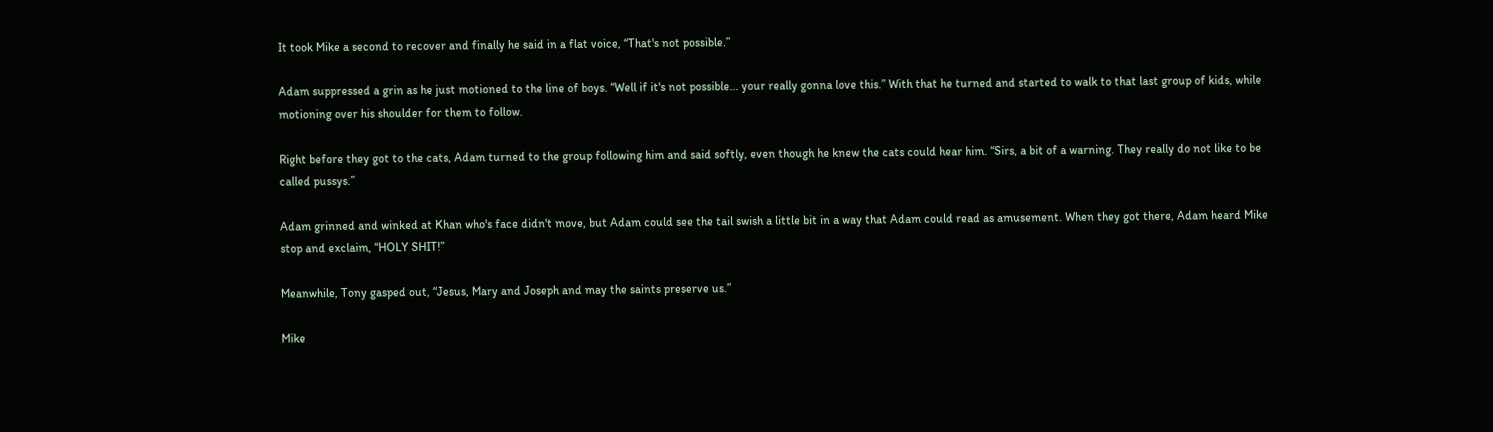It took Mike a second to recover and finally he said in a flat voice, “That's not possible.”

Adam suppressed a grin as he just motioned to the line of boys. “Well if it's not possible... your really gonna love this.” With that he turned and started to walk to that last group of kids, while motioning over his shoulder for them to follow.

Right before they got to the cats, Adam turned to the group following him and said softly, even though he knew the cats could hear him. “Sirs, a bit of a warning. They really do not like to be called pussys.”

Adam grinned and winked at Khan who's face didn't move, but Adam could see the tail swish a little bit in a way that Adam could read as amusement. When they got there, Adam heard Mike stop and exclaim, “HOLY SHIT!”

Meanwhile, Tony gasped out, “Jesus, Mary and Joseph and may the saints preserve us.”

Mike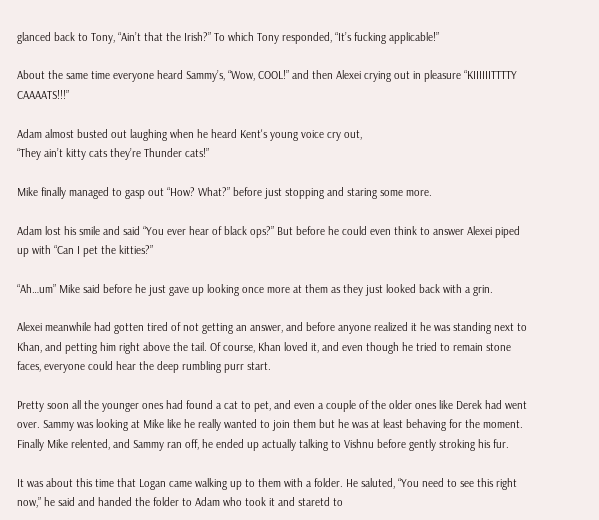glanced back to Tony, “Ain’t that the Irish?” To which Tony responded, “It’s fucking applicable!”

About the same time everyone heard Sammy’s, “Wow, COOL!” and then Alexei crying out in pleasure “KIIIIIITTTTY CAAAATS!!!”

Adam almost busted out laughing when he heard Kent's young voice cry out,
“They ain’t kitty cats they’re Thunder cats!”

Mike finally managed to gasp out “How? What?” before just stopping and staring some more.

Adam lost his smile and said “You ever hear of black ops?” But before he could even think to answer Alexei piped up with “Can I pet the kitties?”

“Ah…um” Mike said before he just gave up looking once more at them as they just looked back with a grin.

Alexei meanwhile had gotten tired of not getting an answer, and before anyone realized it he was standing next to Khan, and petting him right above the tail. Of course, Khan loved it, and even though he tried to remain stone faces, everyone could hear the deep rumbling purr start.

Pretty soon all the younger ones had found a cat to pet, and even a couple of the older ones like Derek had went over. Sammy was looking at Mike like he really wanted to join them but he was at least behaving for the moment. Finally Mike relented, and Sammy ran off, he ended up actually talking to Vishnu before gently stroking his fur.

It was about this time that Logan came walking up to them with a folder. He saluted, “You need to see this right now,” he said and handed the folder to Adam who took it and staretd to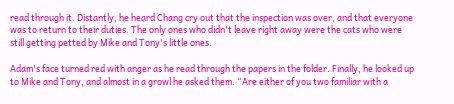read through it. Distantly, he heard Chang cry out that the inspection was over, and that everyone was to return to their duties. The only ones who didn't leave right away were the cats who were still getting petted by Mike and Tony's little ones.

Adam's face turned red with anger as he read through the papers in the folder. Finally, he looked up to Mike and Tony, and almost in a growl he asked them. “Are either of you two familiar with a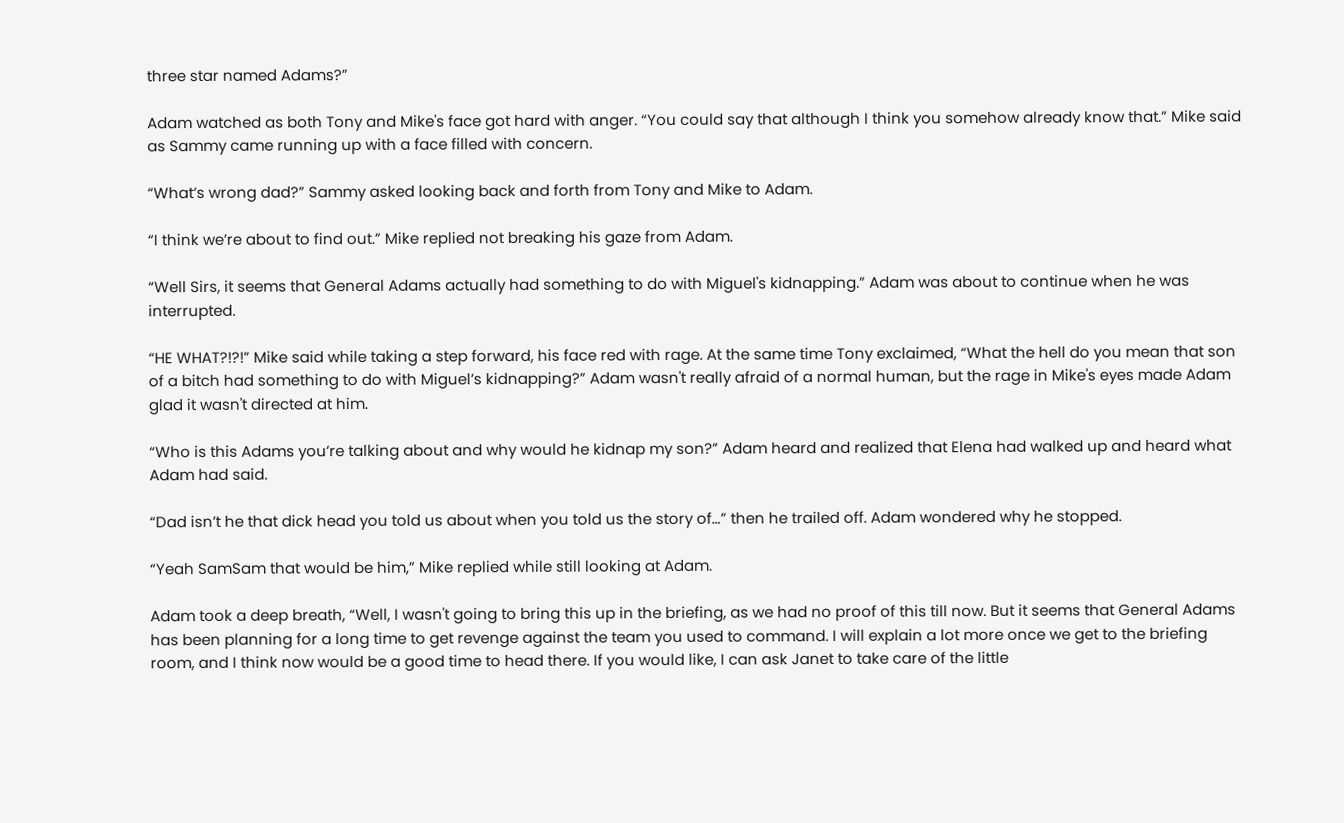three star named Adams?”

Adam watched as both Tony and Mike's face got hard with anger. “You could say that although I think you somehow already know that.” Mike said as Sammy came running up with a face filled with concern.

“What’s wrong dad?” Sammy asked looking back and forth from Tony and Mike to Adam.

“I think we’re about to find out.” Mike replied not breaking his gaze from Adam.

“Well Sirs, it seems that General Adams actually had something to do with Miguel's kidnapping.” Adam was about to continue when he was interrupted.

“HE WHAT?!?!” Mike said while taking a step forward, his face red with rage. At the same time Tony exclaimed, “What the hell do you mean that son of a bitch had something to do with Miguel’s kidnapping?” Adam wasn't really afraid of a normal human, but the rage in Mike's eyes made Adam glad it wasn't directed at him.

“Who is this Adams you’re talking about and why would he kidnap my son?” Adam heard and realized that Elena had walked up and heard what Adam had said.

“Dad isn’t he that dick head you told us about when you told us the story of…” then he trailed off. Adam wondered why he stopped.

“Yeah SamSam that would be him,” Mike replied while still looking at Adam.

Adam took a deep breath, “Well, I wasn't going to bring this up in the briefing, as we had no proof of this till now. But it seems that General Adams has been planning for a long time to get revenge against the team you used to command. I will explain a lot more once we get to the briefing room, and I think now would be a good time to head there. If you would like, I can ask Janet to take care of the little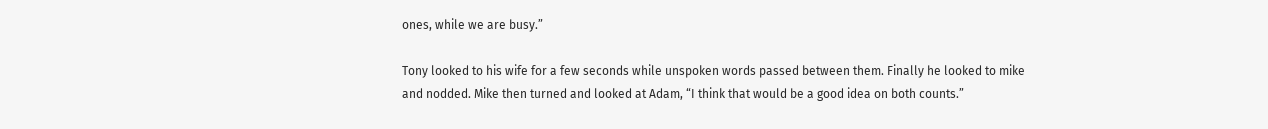ones, while we are busy.”

Tony looked to his wife for a few seconds while unspoken words passed between them. Finally he looked to mike and nodded. Mike then turned and looked at Adam, “I think that would be a good idea on both counts.”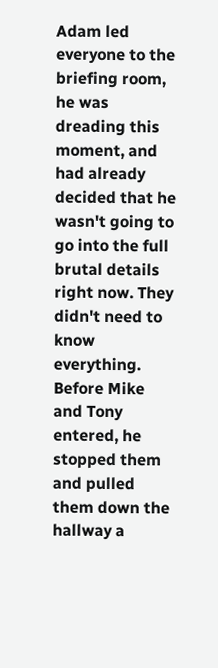Adam led everyone to the briefing room, he was dreading this moment, and had already decided that he wasn't going to go into the full brutal details right now. They didn't need to know everything. Before Mike and Tony entered, he stopped them and pulled them down the hallway a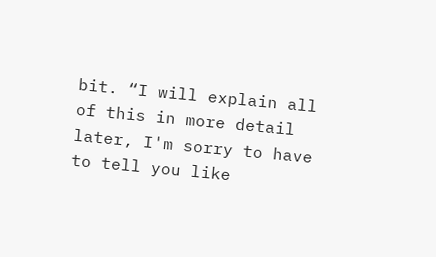bit. “I will explain all of this in more detail later, I'm sorry to have to tell you like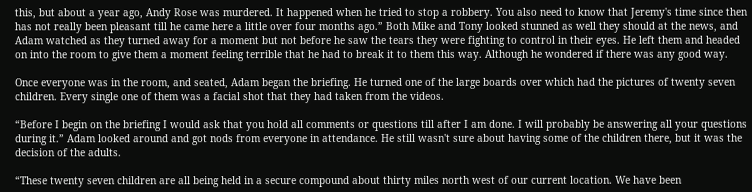this, but about a year ago, Andy Rose was murdered. It happened when he tried to stop a robbery. You also need to know that Jeremy's time since then has not really been pleasant till he came here a little over four months ago.” Both Mike and Tony looked stunned as well they should at the news, and Adam watched as they turned away for a moment but not before he saw the tears they were fighting to control in their eyes. He left them and headed on into the room to give them a moment feeling terrible that he had to break it to them this way. Although he wondered if there was any good way.

Once everyone was in the room, and seated, Adam began the briefing. He turned one of the large boards over which had the pictures of twenty seven children. Every single one of them was a facial shot that they had taken from the videos.

“Before I begin on the briefing I would ask that you hold all comments or questions till after I am done. I will probably be answering all your questions during it.” Adam looked around and got nods from everyone in attendance. He still wasn't sure about having some of the children there, but it was the decision of the adults.

“These twenty seven children are all being held in a secure compound about thirty miles north west of our current location. We have been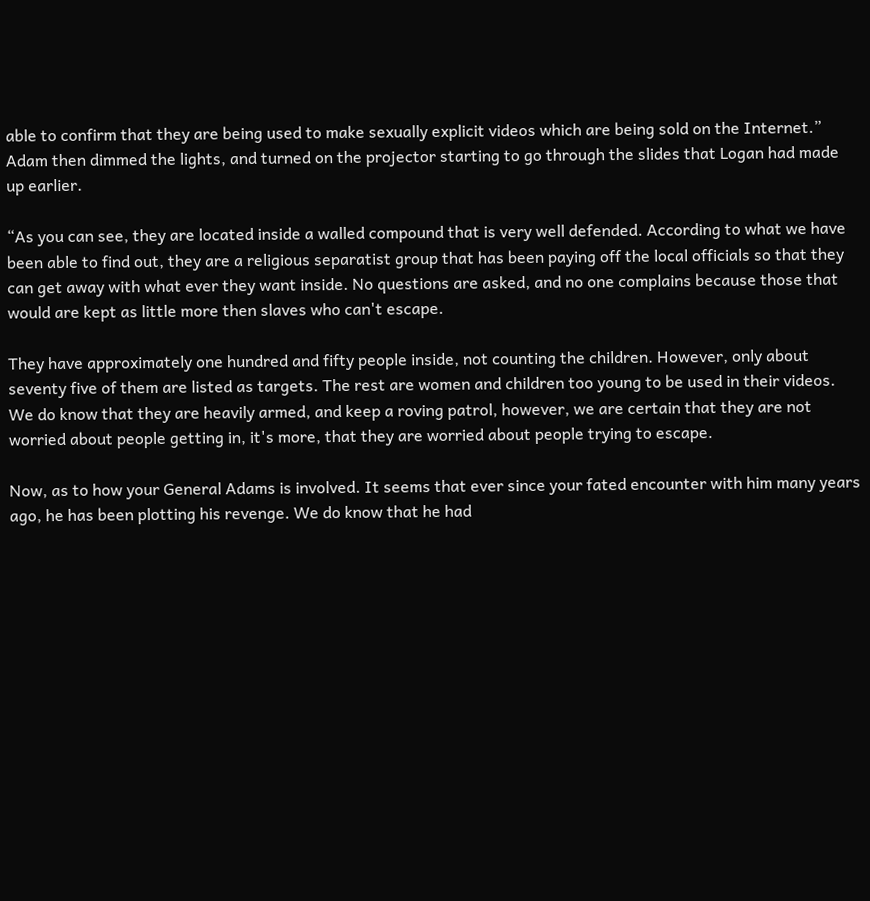able to confirm that they are being used to make sexually explicit videos which are being sold on the Internet.” Adam then dimmed the lights, and turned on the projector starting to go through the slides that Logan had made up earlier.

“As you can see, they are located inside a walled compound that is very well defended. According to what we have been able to find out, they are a religious separatist group that has been paying off the local officials so that they can get away with what ever they want inside. No questions are asked, and no one complains because those that would are kept as little more then slaves who can't escape.

They have approximately one hundred and fifty people inside, not counting the children. However, only about seventy five of them are listed as targets. The rest are women and children too young to be used in their videos. We do know that they are heavily armed, and keep a roving patrol, however, we are certain that they are not worried about people getting in, it's more, that they are worried about people trying to escape.

Now, as to how your General Adams is involved. It seems that ever since your fated encounter with him many years ago, he has been plotting his revenge. We do know that he had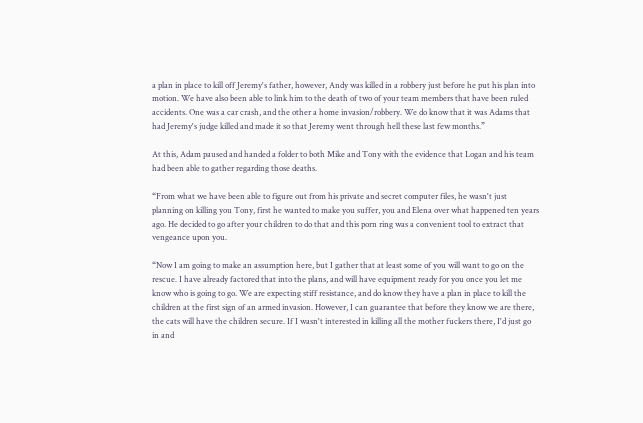a plan in place to kill off Jeremy's father, however, Andy was killed in a robbery just before he put his plan into motion. We have also been able to link him to the death of two of your team members that have been ruled accidents. One was a car crash, and the other a home invasion/robbery. We do know that it was Adams that had Jeremy's judge killed and made it so that Jeremy went through hell these last few months.”

At this, Adam paused and handed a folder to both Mike and Tony with the evidence that Logan and his team had been able to gather regarding those deaths.

“From what we have been able to figure out from his private and secret computer files, he wasn't just planning on killing you Tony, first he wanted to make you suffer, you and Elena over what happened ten years ago. He decided to go after your children to do that and this porn ring was a convenient tool to extract that vengeance upon you.

“Now I am going to make an assumption here, but I gather that at least some of you will want to go on the rescue. I have already factored that into the plans, and will have equipment ready for you once you let me know who is going to go. We are expecting stiff resistance, and do know they have a plan in place to kill the children at the first sign of an armed invasion. However, I can guarantee that before they know we are there, the cats will have the children secure. If I wasn't interested in killing all the mother fuckers there, I'd just go in and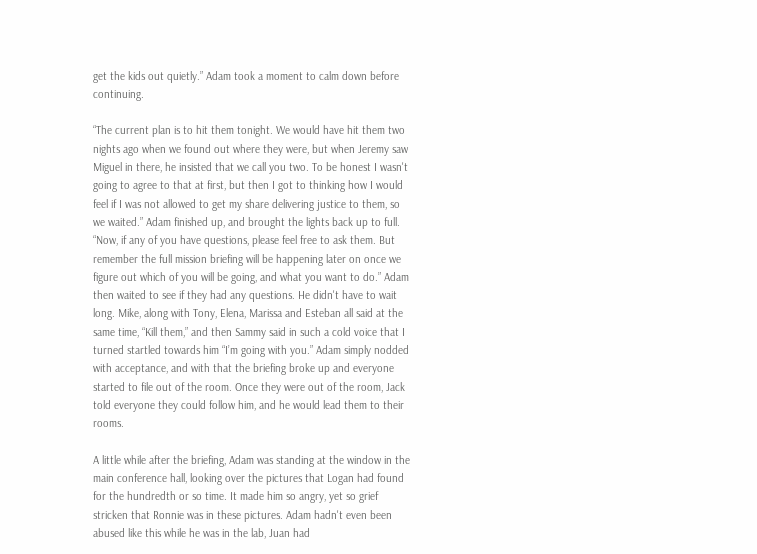get the kids out quietly.” Adam took a moment to calm down before continuing.

“The current plan is to hit them tonight. We would have hit them two nights ago when we found out where they were, but when Jeremy saw Miguel in there, he insisted that we call you two. To be honest I wasn't going to agree to that at first, but then I got to thinking how I would feel if I was not allowed to get my share delivering justice to them, so we waited.” Adam finished up, and brought the lights back up to full. “Now, if any of you have questions, please feel free to ask them. But remember the full mission briefing will be happening later on once we figure out which of you will be going, and what you want to do.” Adam then waited to see if they had any questions. He didn't have to wait long. Mike, along with Tony, Elena, Marissa and Esteban all said at the same time, “Kill them,” and then Sammy said in such a cold voice that I turned startled towards him “I’m going with you.” Adam simply nodded with acceptance, and with that the briefing broke up and everyone started to file out of the room. Once they were out of the room, Jack told everyone they could follow him, and he would lead them to their rooms.

A little while after the briefing, Adam was standing at the window in the main conference hall, looking over the pictures that Logan had found for the hundredth or so time. It made him so angry, yet so grief stricken that Ronnie was in these pictures. Adam hadn't even been abused like this while he was in the lab, Juan had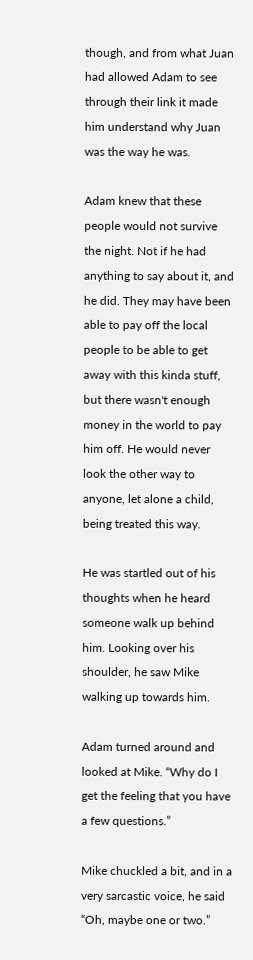though, and from what Juan had allowed Adam to see through their link it made him understand why Juan was the way he was.

Adam knew that these people would not survive the night. Not if he had anything to say about it, and he did. They may have been able to pay off the local people to be able to get away with this kinda stuff, but there wasn't enough money in the world to pay him off. He would never look the other way to anyone, let alone a child, being treated this way.

He was startled out of his thoughts when he heard someone walk up behind him. Looking over his shoulder, he saw Mike walking up towards him.

Adam turned around and looked at Mike. “Why do I get the feeling that you have a few questions.”

Mike chuckled a bit, and in a very sarcastic voice, he said “Oh, maybe one or two.”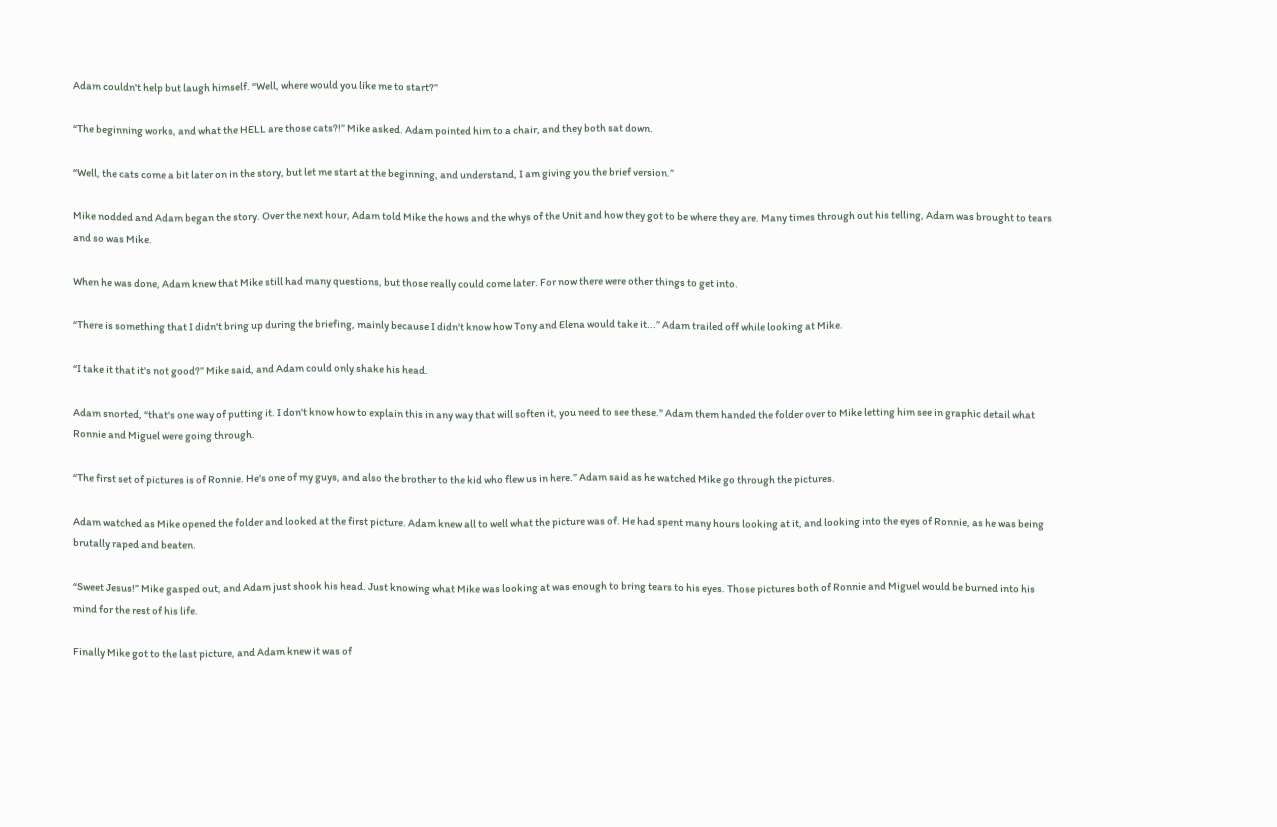Adam couldn't help but laugh himself. “Well, where would you like me to start?”

“The beginning works, and what the HELL are those cats?!” Mike asked. Adam pointed him to a chair, and they both sat down.

“Well, the cats come a bit later on in the story, but let me start at the beginning, and understand, I am giving you the brief version.”

Mike nodded and Adam began the story. Over the next hour, Adam told Mike the hows and the whys of the Unit and how they got to be where they are. Many times through out his telling, Adam was brought to tears and so was Mike.

When he was done, Adam knew that Mike still had many questions, but those really could come later. For now there were other things to get into.

“There is something that I didn't bring up during the briefing, mainly because I didn't know how Tony and Elena would take it...” Adam trailed off while looking at Mike.

“I take it that it's not good?” Mike said, and Adam could only shake his head.

Adam snorted, “that's one way of putting it. I don't know how to explain this in any way that will soften it, you need to see these." Adam them handed the folder over to Mike letting him see in graphic detail what Ronnie and Miguel were going through.

“The first set of pictures is of Ronnie. He's one of my guys, and also the brother to the kid who flew us in here.” Adam said as he watched Mike go through the pictures.

Adam watched as Mike opened the folder and looked at the first picture. Adam knew all to well what the picture was of. He had spent many hours looking at it, and looking into the eyes of Ronnie, as he was being brutally raped and beaten.

“Sweet Jesus!” Mike gasped out, and Adam just shook his head. Just knowing what Mike was looking at was enough to bring tears to his eyes. Those pictures both of Ronnie and Miguel would be burned into his mind for the rest of his life.

Finally Mike got to the last picture, and Adam knew it was of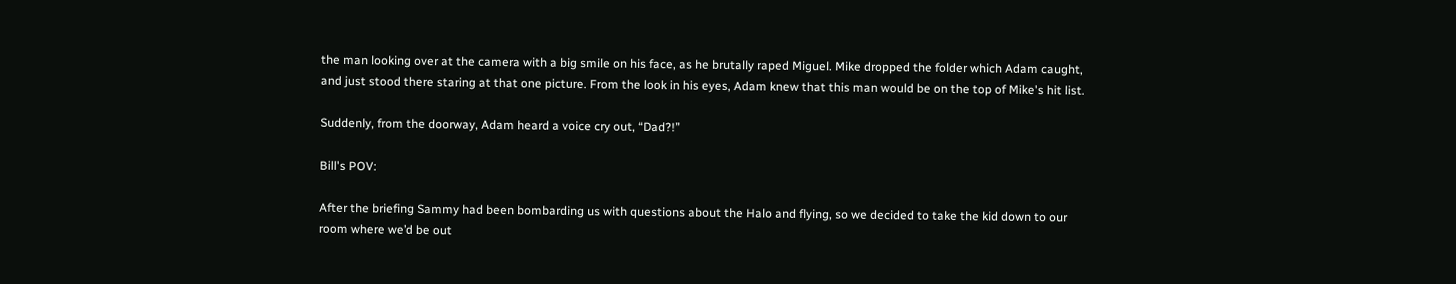the man looking over at the camera with a big smile on his face, as he brutally raped Miguel. Mike dropped the folder which Adam caught, and just stood there staring at that one picture. From the look in his eyes, Adam knew that this man would be on the top of Mike's hit list.

Suddenly, from the doorway, Adam heard a voice cry out, “Dad?!”

Bill's POV:

After the briefing Sammy had been bombarding us with questions about the Halo and flying, so we decided to take the kid down to our room where we’d be out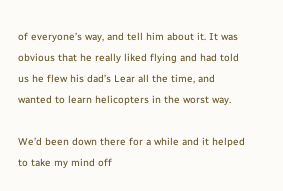of everyone’s way, and tell him about it. It was obvious that he really liked flying and had told us he flew his dad’s Lear all the time, and wanted to learn helicopters in the worst way.

We’d been down there for a while and it helped to take my mind off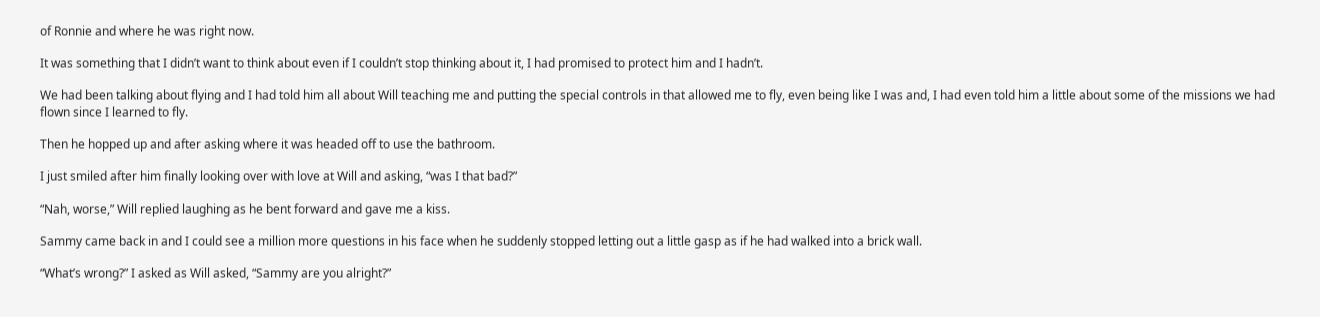of Ronnie and where he was right now.

It was something that I didn’t want to think about even if I couldn’t stop thinking about it, I had promised to protect him and I hadn’t.

We had been talking about flying and I had told him all about Will teaching me and putting the special controls in that allowed me to fly, even being like I was and, I had even told him a little about some of the missions we had flown since I learned to fly.

Then he hopped up and after asking where it was headed off to use the bathroom.

I just smiled after him finally looking over with love at Will and asking, “was I that bad?”

“Nah, worse,” Will replied laughing as he bent forward and gave me a kiss.

Sammy came back in and I could see a million more questions in his face when he suddenly stopped letting out a little gasp as if he had walked into a brick wall.

“What’s wrong?” I asked as Will asked, “Sammy are you alright?”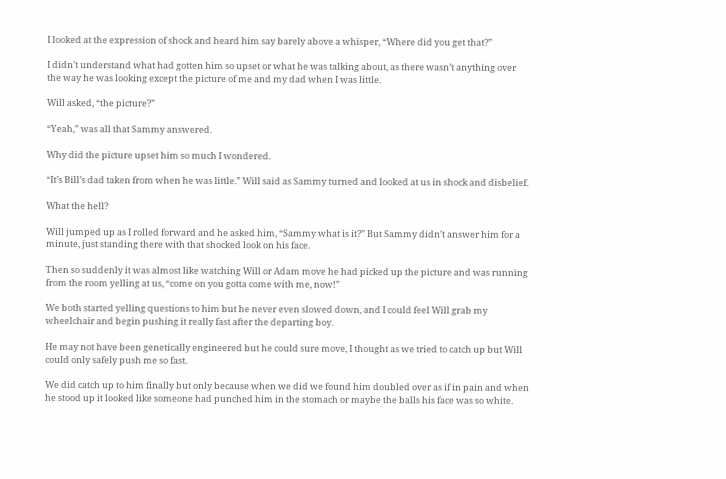I looked at the expression of shock and heard him say barely above a whisper, “Where did you get that?”

I didn’t understand what had gotten him so upset or what he was talking about, as there wasn’t anything over the way he was looking except the picture of me and my dad when I was little.

Will asked, “the picture?”

“Yeah,” was all that Sammy answered.

Why did the picture upset him so much I wondered.

“It’s Bill’s dad taken from when he was little.” Will said as Sammy turned and looked at us in shock and disbelief.

What the hell?

Will jumped up as I rolled forward and he asked him, “Sammy what is it?” But Sammy didn’t answer him for a minute, just standing there with that shocked look on his face.

Then so suddenly it was almost like watching Will or Adam move he had picked up the picture and was running from the room yelling at us, “come on you gotta come with me, now!”

We both started yelling questions to him but he never even slowed down, and I could feel Will grab my wheelchair and begin pushing it really fast after the departing boy.

He may not have been genetically engineered but he could sure move, I thought as we tried to catch up but Will could only safely push me so fast.

We did catch up to him finally but only because when we did we found him doubled over as if in pain and when he stood up it looked like someone had punched him in the stomach or maybe the balls his face was so white.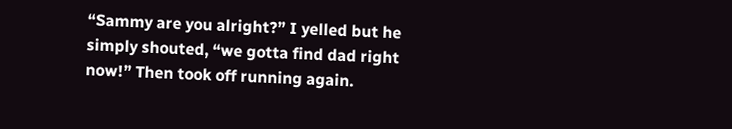“Sammy are you alright?” I yelled but he simply shouted, “we gotta find dad right now!” Then took off running again.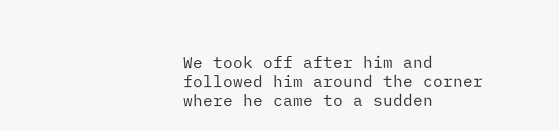We took off after him and followed him around the corner where he came to a sudden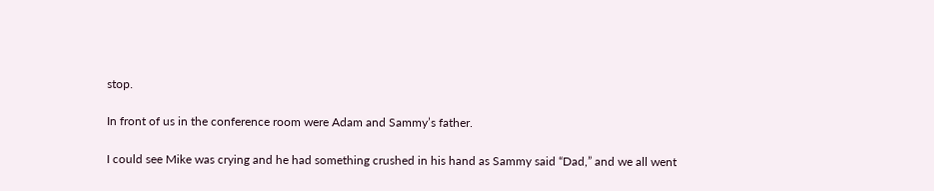stop.

In front of us in the conference room were Adam and Sammy’s father.

I could see Mike was crying and he had something crushed in his hand as Sammy said “Dad,” and we all went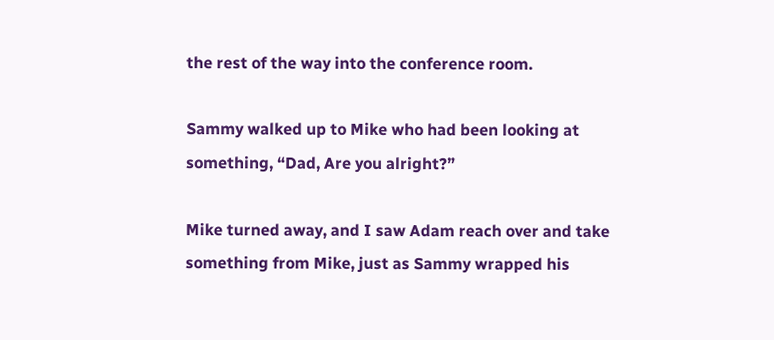the rest of the way into the conference room.

Sammy walked up to Mike who had been looking at something, “Dad, Are you alright?”

Mike turned away, and I saw Adam reach over and take something from Mike, just as Sammy wrapped his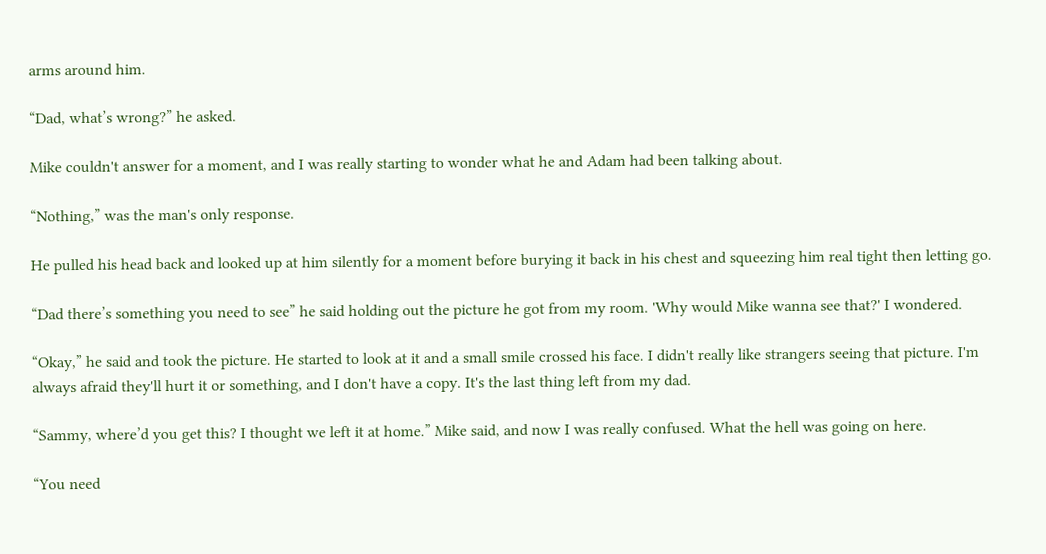arms around him.

“Dad, what’s wrong?” he asked.

Mike couldn't answer for a moment, and I was really starting to wonder what he and Adam had been talking about.

“Nothing,” was the man's only response.

He pulled his head back and looked up at him silently for a moment before burying it back in his chest and squeezing him real tight then letting go.

“Dad there’s something you need to see” he said holding out the picture he got from my room. 'Why would Mike wanna see that?' I wondered.

“Okay,” he said and took the picture. He started to look at it and a small smile crossed his face. I didn't really like strangers seeing that picture. I'm always afraid they'll hurt it or something, and I don't have a copy. It's the last thing left from my dad.

“Sammy, where’d you get this? I thought we left it at home.” Mike said, and now I was really confused. What the hell was going on here.

“You need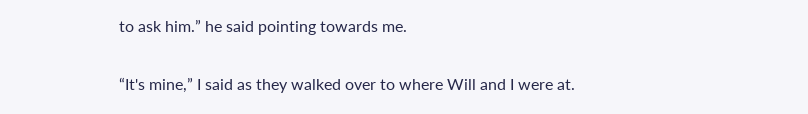to ask him.” he said pointing towards me.

“It's mine,” I said as they walked over to where Will and I were at.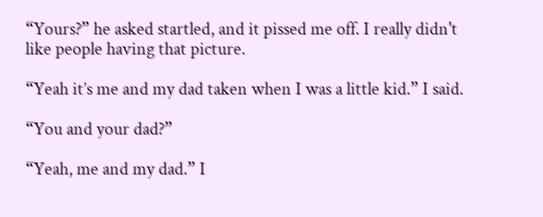“Yours?” he asked startled, and it pissed me off. I really didn't like people having that picture.

“Yeah it’s me and my dad taken when I was a little kid.” I said.

“You and your dad?”

“Yeah, me and my dad.” I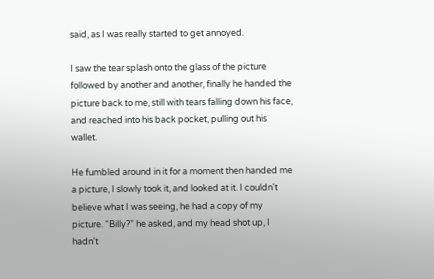said, as I was really started to get annoyed.

I saw the tear splash onto the glass of the picture followed by another and another, finally he handed the picture back to me, still with tears falling down his face, and reached into his back pocket, pulling out his wallet.

He fumbled around in it for a moment then handed me a picture, I slowly took it, and looked at it. I couldn't believe what I was seeing, he had a copy of my picture. “Billy?” he asked, and my head shot up, I hadn't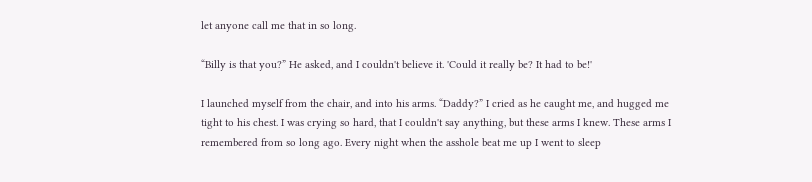let anyone call me that in so long.

“Billy is that you?” He asked, and I couldn't believe it. 'Could it really be? It had to be!'

I launched myself from the chair, and into his arms. “Daddy?” I cried as he caught me, and hugged me tight to his chest. I was crying so hard, that I couldn't say anything, but these arms I knew. These arms I remembered from so long ago. Every night when the asshole beat me up I went to sleep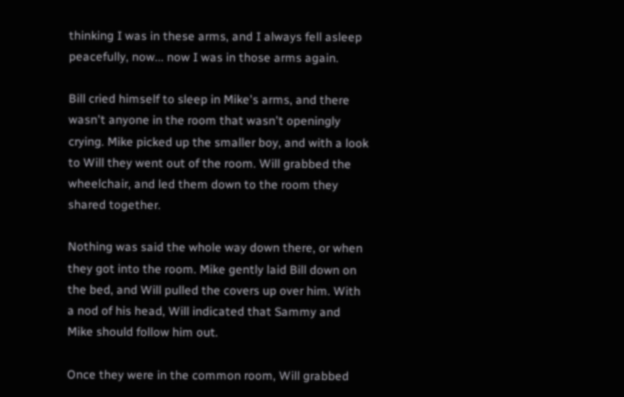thinking I was in these arms, and I always fell asleep peacefully, now... now I was in those arms again.

Bill cried himself to sleep in Mike's arms, and there wasn't anyone in the room that wasn't openingly crying. Mike picked up the smaller boy, and with a look to Will they went out of the room. Will grabbed the wheelchair, and led them down to the room they shared together.

Nothing was said the whole way down there, or when they got into the room. Mike gently laid Bill down on the bed, and Will pulled the covers up over him. With a nod of his head, Will indicated that Sammy and Mike should follow him out.

Once they were in the common room, Will grabbed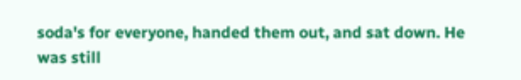soda's for everyone, handed them out, and sat down. He was still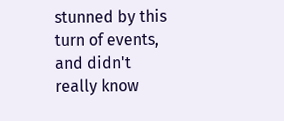stunned by this turn of events, and didn't really know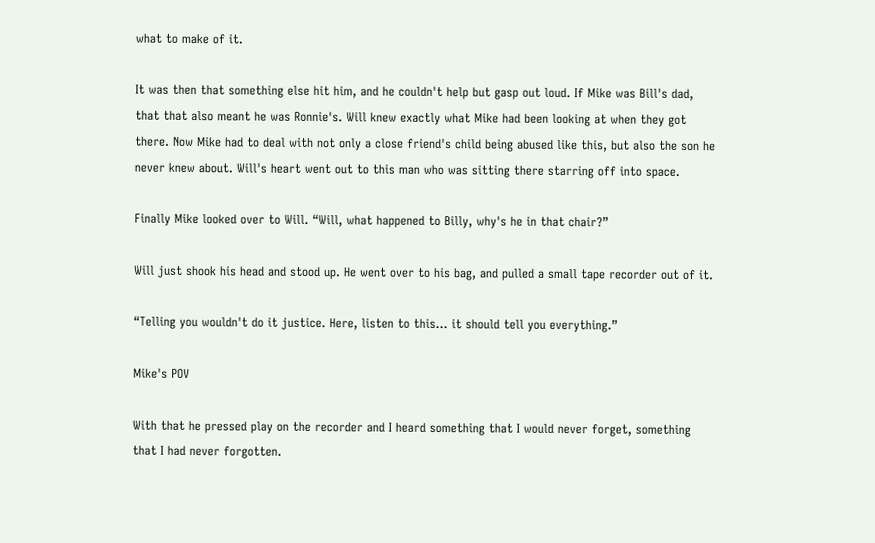what to make of it.

It was then that something else hit him, and he couldn't help but gasp out loud. If Mike was Bill's dad, that that also meant he was Ronnie's. Will knew exactly what Mike had been looking at when they got there. Now Mike had to deal with not only a close friend's child being abused like this, but also the son he never knew about. Will's heart went out to this man who was sitting there starring off into space.

Finally Mike looked over to Will. “Will, what happened to Billy, why's he in that chair?”

Will just shook his head and stood up. He went over to his bag, and pulled a small tape recorder out of it.

“Telling you wouldn't do it justice. Here, listen to this... it should tell you everything.”

Mike's POV

With that he pressed play on the recorder and I heard something that I would never forget, something that I had never forgotten.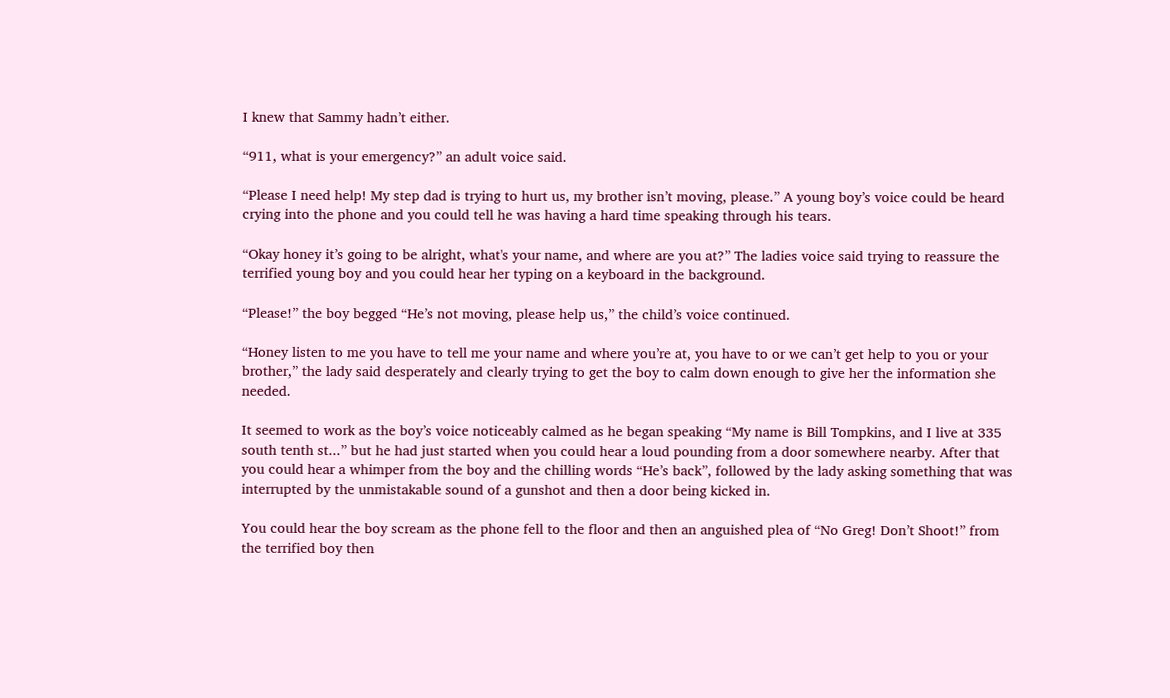I knew that Sammy hadn’t either.

“911, what is your emergency?” an adult voice said.

“Please I need help! My step dad is trying to hurt us, my brother isn’t moving, please.” A young boy’s voice could be heard crying into the phone and you could tell he was having a hard time speaking through his tears.

“Okay honey it’s going to be alright, what's your name, and where are you at?” The ladies voice said trying to reassure the terrified young boy and you could hear her typing on a keyboard in the background.

“Please!” the boy begged “He’s not moving, please help us,” the child’s voice continued.

“Honey listen to me you have to tell me your name and where you’re at, you have to or we can’t get help to you or your brother,” the lady said desperately and clearly trying to get the boy to calm down enough to give her the information she needed.

It seemed to work as the boy’s voice noticeably calmed as he began speaking “My name is Bill Tompkins, and I live at 335 south tenth st...” but he had just started when you could hear a loud pounding from a door somewhere nearby. After that you could hear a whimper from the boy and the chilling words “He’s back”, followed by the lady asking something that was interrupted by the unmistakable sound of a gunshot and then a door being kicked in.

You could hear the boy scream as the phone fell to the floor and then an anguished plea of “No Greg! Don’t Shoot!” from the terrified boy then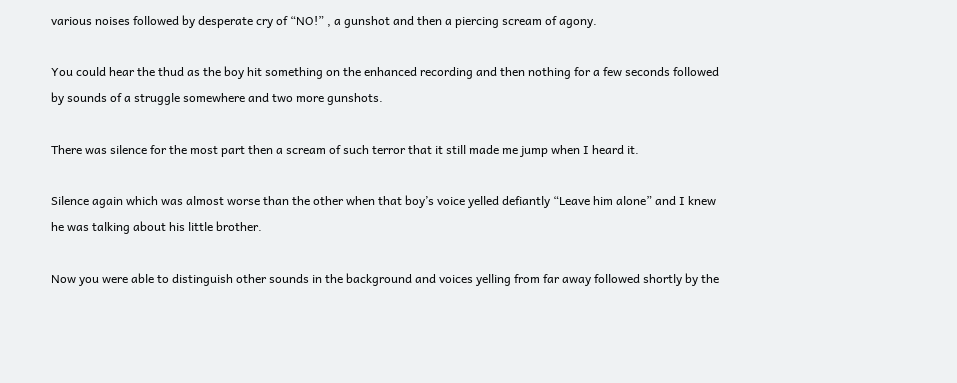various noises followed by desperate cry of “NO!” , a gunshot and then a piercing scream of agony.

You could hear the thud as the boy hit something on the enhanced recording and then nothing for a few seconds followed by sounds of a struggle somewhere and two more gunshots.

There was silence for the most part then a scream of such terror that it still made me jump when I heard it.

Silence again which was almost worse than the other when that boy’s voice yelled defiantly “Leave him alone” and I knew he was talking about his little brother.

Now you were able to distinguish other sounds in the background and voices yelling from far away followed shortly by the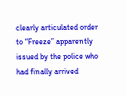clearly articulated order to “Freeze” apparently issued by the police who had finally arrived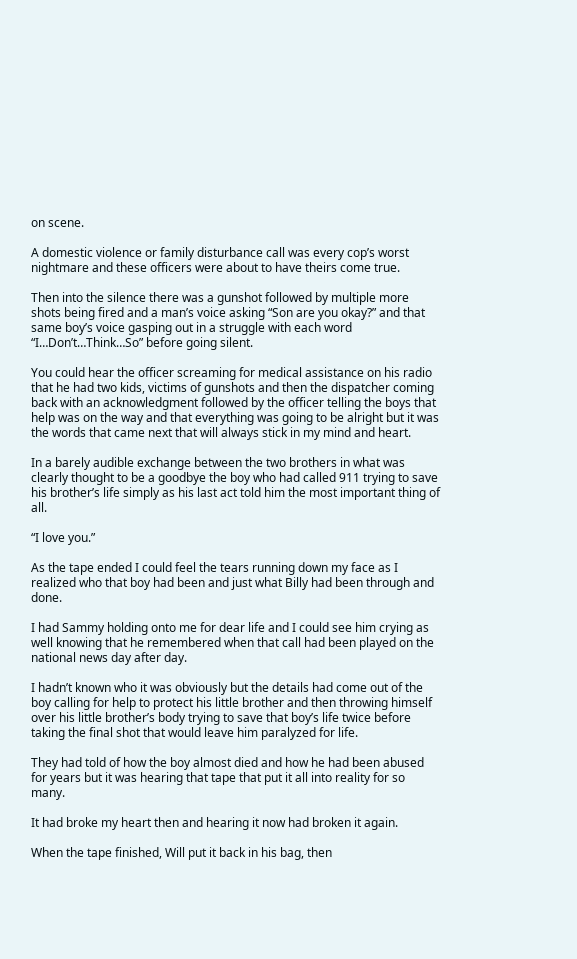on scene.

A domestic violence or family disturbance call was every cop’s worst nightmare and these officers were about to have theirs come true.

Then into the silence there was a gunshot followed by multiple more shots being fired and a man’s voice asking “Son are you okay?” and that same boy’s voice gasping out in a struggle with each word “I…Don’t…Think…So” before going silent.

You could hear the officer screaming for medical assistance on his radio that he had two kids, victims of gunshots and then the dispatcher coming back with an acknowledgment followed by the officer telling the boys that help was on the way and that everything was going to be alright but it was the words that came next that will always stick in my mind and heart.

In a barely audible exchange between the two brothers in what was clearly thought to be a goodbye the boy who had called 911 trying to save his brother’s life simply as his last act told him the most important thing of all.

“I love you.”

As the tape ended I could feel the tears running down my face as I realized who that boy had been and just what Billy had been through and done.

I had Sammy holding onto me for dear life and I could see him crying as well knowing that he remembered when that call had been played on the national news day after day.

I hadn’t known who it was obviously but the details had come out of the boy calling for help to protect his little brother and then throwing himself over his little brother’s body trying to save that boy’s life twice before taking the final shot that would leave him paralyzed for life.

They had told of how the boy almost died and how he had been abused for years but it was hearing that tape that put it all into reality for so many.

It had broke my heart then and hearing it now had broken it again.

When the tape finished, Will put it back in his bag, then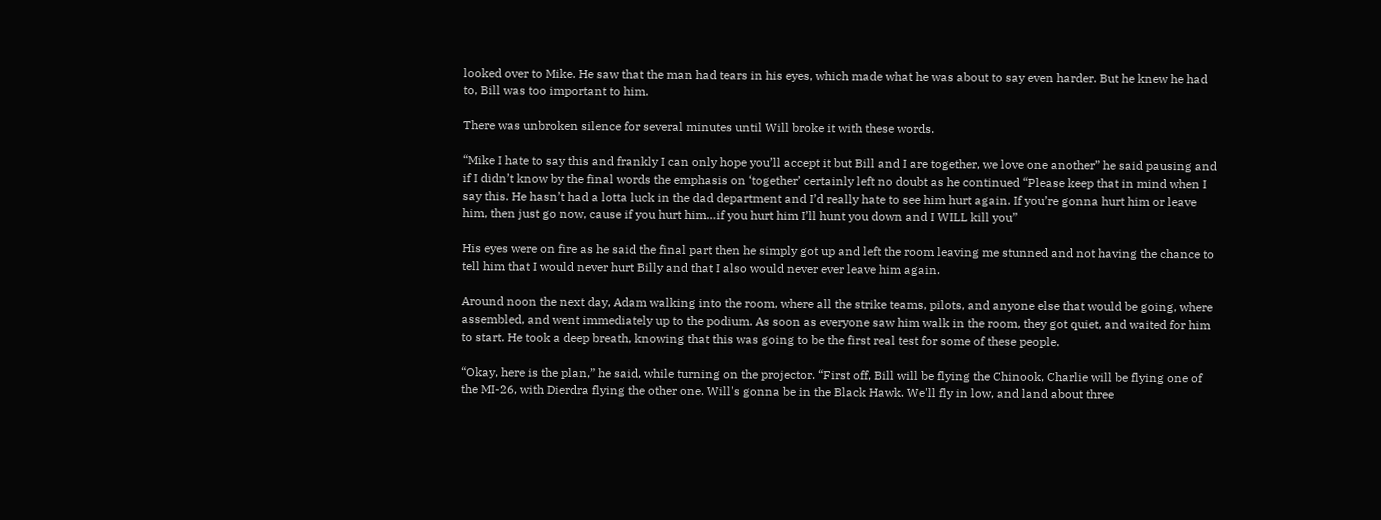looked over to Mike. He saw that the man had tears in his eyes, which made what he was about to say even harder. But he knew he had to, Bill was too important to him.

There was unbroken silence for several minutes until Will broke it with these words.

“Mike I hate to say this and frankly I can only hope you’ll accept it but Bill and I are together, we love one another” he said pausing and if I didn’t know by the final words the emphasis on ‘together’ certainly left no doubt as he continued “Please keep that in mind when I say this. He hasn’t had a lotta luck in the dad department and I’d really hate to see him hurt again. If you’re gonna hurt him or leave him, then just go now, cause if you hurt him…if you hurt him I’ll hunt you down and I WILL kill you”

His eyes were on fire as he said the final part then he simply got up and left the room leaving me stunned and not having the chance to tell him that I would never hurt Billy and that I also would never ever leave him again.

Around noon the next day, Adam walking into the room, where all the strike teams, pilots, and anyone else that would be going, where assembled, and went immediately up to the podium. As soon as everyone saw him walk in the room, they got quiet, and waited for him to start. He took a deep breath, knowing that this was going to be the first real test for some of these people.

“Okay, here is the plan,” he said, while turning on the projector. “First off, Bill will be flying the Chinook, Charlie will be flying one of the MI-26, with Dierdra flying the other one. Will's gonna be in the Black Hawk. We'll fly in low, and land about three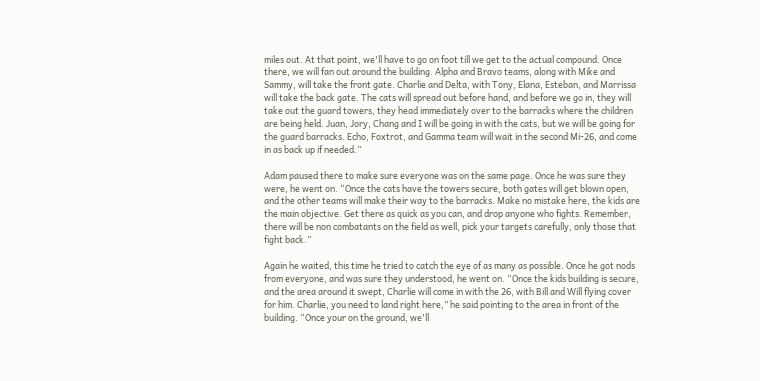miles out. At that point, we'll have to go on foot till we get to the actual compound. Once there, we will fan out around the building. Alpha and Bravo teams, along with Mike and Sammy, will take the front gate. Charlie and Delta, with Tony, Elana, Esteban, and Marrissa will take the back gate. The cats will spread out before hand, and before we go in, they will take out the guard towers, they head immediately over to the barracks where the children are being held. Juan, Jory, Chang and I will be going in with the cats, but we will be going for the guard barracks. Echo, Foxtrot, and Gamma team will wait in the second Mi-26, and come in as back up if needed.”

Adam paused there to make sure everyone was on the same page. Once he was sure they were, he went on. “Once the cats have the towers secure, both gates will get blown open, and the other teams will make their way to the barracks. Make no mistake here, the kids are the main objective. Get there as quick as you can, and drop anyone who fights. Remember, there will be non combatants on the field as well, pick your targets carefully, only those that fight back.”

Again he waited, this time he tried to catch the eye of as many as possible. Once he got nods from everyone, and was sure they understood, he went on. “Once the kids building is secure, and the area around it swept, Charlie will come in with the 26, with Bill and Will flying cover for him. Charlie, you need to land right here,” he said pointing to the area in front of the building. “Once your on the ground, we'll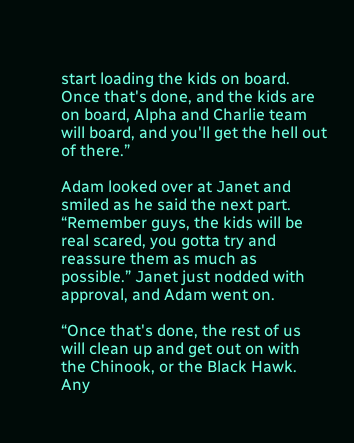start loading the kids on board. Once that's done, and the kids are on board, Alpha and Charlie team will board, and you'll get the hell out of there.”

Adam looked over at Janet and smiled as he said the next part. “Remember guys, the kids will be real scared, you gotta try and reassure them as much as possible.” Janet just nodded with approval, and Adam went on.

“Once that's done, the rest of us will clean up and get out on with the Chinook, or the Black Hawk. Any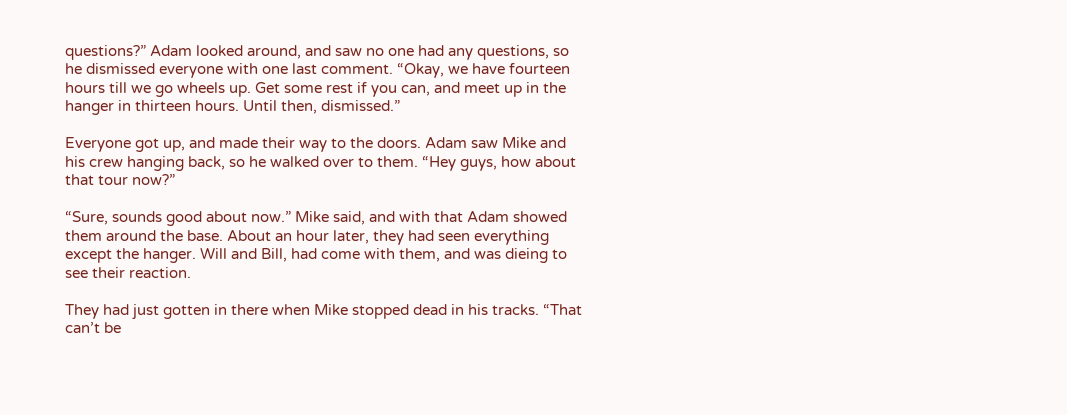questions?” Adam looked around, and saw no one had any questions, so he dismissed everyone with one last comment. “Okay, we have fourteen hours till we go wheels up. Get some rest if you can, and meet up in the hanger in thirteen hours. Until then, dismissed.”

Everyone got up, and made their way to the doors. Adam saw Mike and his crew hanging back, so he walked over to them. “Hey guys, how about that tour now?”

“Sure, sounds good about now.” Mike said, and with that Adam showed them around the base. About an hour later, they had seen everything except the hanger. Will and Bill, had come with them, and was dieing to see their reaction.

They had just gotten in there when Mike stopped dead in his tracks. “That can’t be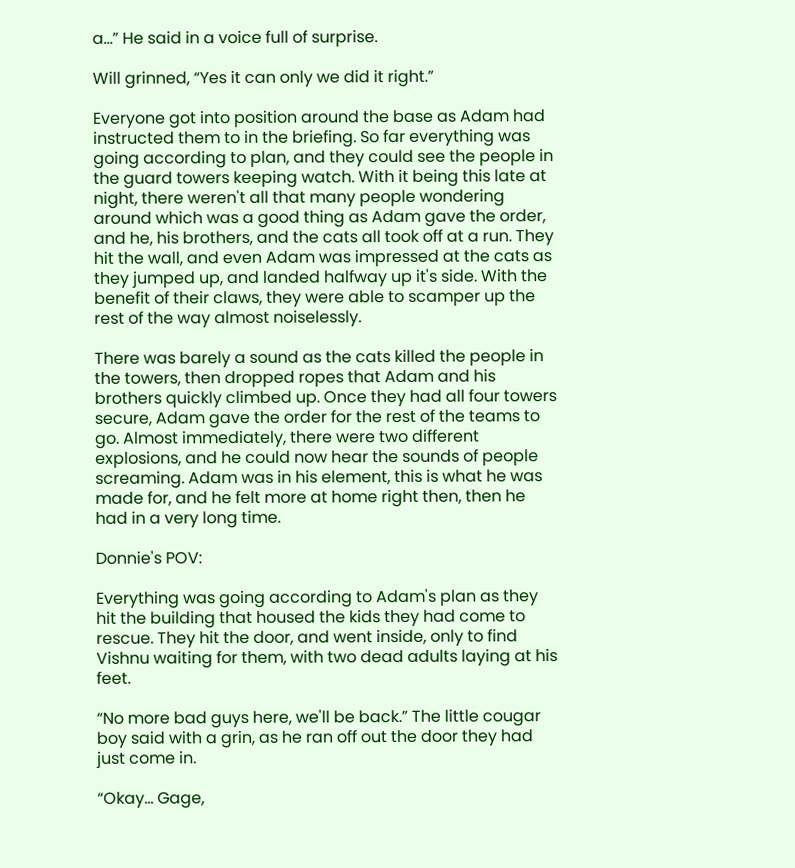a…” He said in a voice full of surprise.

Will grinned, “Yes it can only we did it right.”

Everyone got into position around the base as Adam had instructed them to in the briefing. So far everything was going according to plan, and they could see the people in the guard towers keeping watch. With it being this late at night, there weren't all that many people wondering around which was a good thing as Adam gave the order, and he, his brothers, and the cats all took off at a run. They hit the wall, and even Adam was impressed at the cats as they jumped up, and landed halfway up it's side. With the benefit of their claws, they were able to scamper up the rest of the way almost noiselessly.

There was barely a sound as the cats killed the people in the towers, then dropped ropes that Adam and his brothers quickly climbed up. Once they had all four towers secure, Adam gave the order for the rest of the teams to go. Almost immediately, there were two different explosions, and he could now hear the sounds of people screaming. Adam was in his element, this is what he was made for, and he felt more at home right then, then he had in a very long time.

Donnie's POV:

Everything was going according to Adam's plan as they hit the building that housed the kids they had come to rescue. They hit the door, and went inside, only to find Vishnu waiting for them, with two dead adults laying at his feet.

“No more bad guys here, we'll be back.” The little cougar boy said with a grin, as he ran off out the door they had just come in.

“Okay... Gage,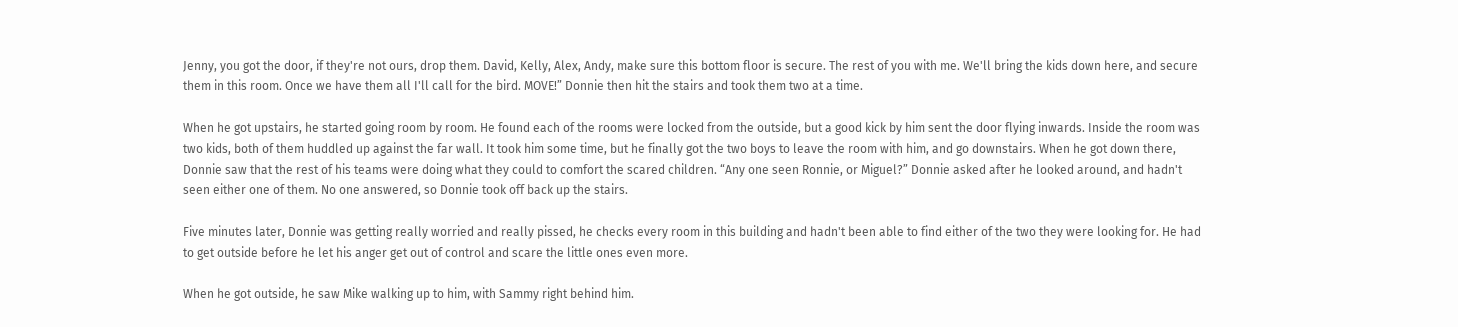Jenny, you got the door, if they're not ours, drop them. David, Kelly, Alex, Andy, make sure this bottom floor is secure. The rest of you with me. We'll bring the kids down here, and secure them in this room. Once we have them all I'll call for the bird. MOVE!” Donnie then hit the stairs and took them two at a time.

When he got upstairs, he started going room by room. He found each of the rooms were locked from the outside, but a good kick by him sent the door flying inwards. Inside the room was two kids, both of them huddled up against the far wall. It took him some time, but he finally got the two boys to leave the room with him, and go downstairs. When he got down there, Donnie saw that the rest of his teams were doing what they could to comfort the scared children. “Any one seen Ronnie, or Miguel?” Donnie asked after he looked around, and hadn't seen either one of them. No one answered, so Donnie took off back up the stairs.

Five minutes later, Donnie was getting really worried and really pissed, he checks every room in this building and hadn't been able to find either of the two they were looking for. He had to get outside before he let his anger get out of control and scare the little ones even more.

When he got outside, he saw Mike walking up to him, with Sammy right behind him.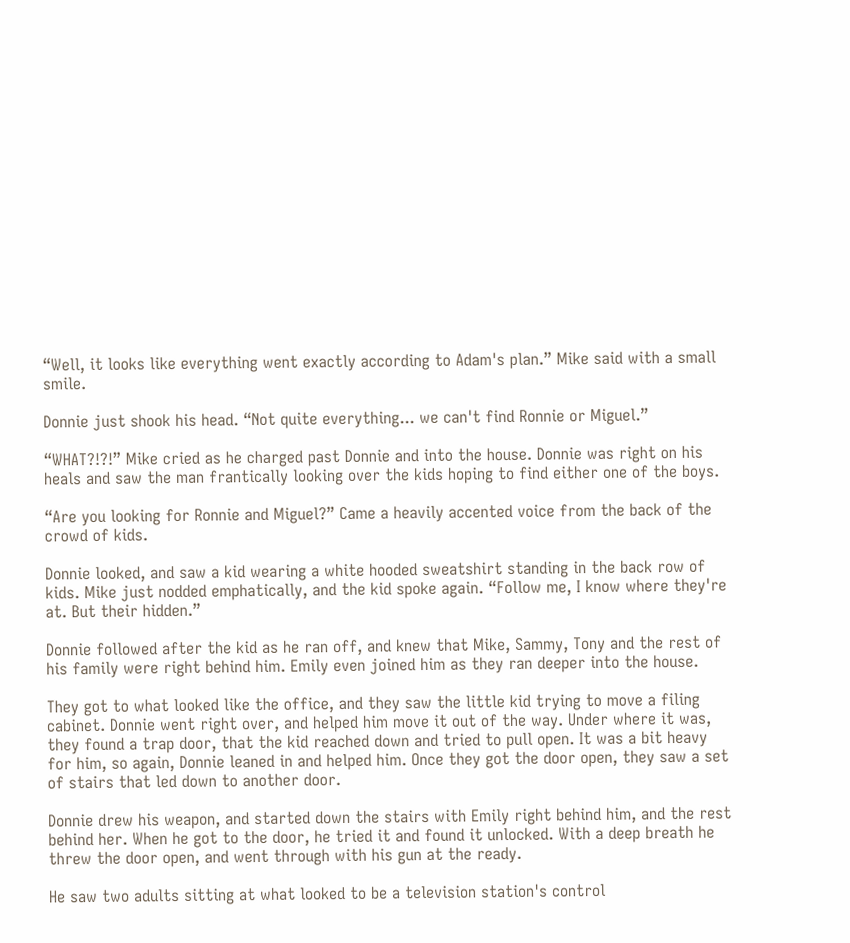“Well, it looks like everything went exactly according to Adam's plan.” Mike said with a small smile.

Donnie just shook his head. “Not quite everything... we can't find Ronnie or Miguel.”

“WHAT?!?!” Mike cried as he charged past Donnie and into the house. Donnie was right on his heals and saw the man frantically looking over the kids hoping to find either one of the boys.

“Are you looking for Ronnie and Miguel?” Came a heavily accented voice from the back of the crowd of kids.

Donnie looked, and saw a kid wearing a white hooded sweatshirt standing in the back row of kids. Mike just nodded emphatically, and the kid spoke again. “Follow me, I know where they're at. But their hidden.”

Donnie followed after the kid as he ran off, and knew that Mike, Sammy, Tony and the rest of his family were right behind him. Emily even joined him as they ran deeper into the house.

They got to what looked like the office, and they saw the little kid trying to move a filing cabinet. Donnie went right over, and helped him move it out of the way. Under where it was, they found a trap door, that the kid reached down and tried to pull open. It was a bit heavy for him, so again, Donnie leaned in and helped him. Once they got the door open, they saw a set of stairs that led down to another door.

Donnie drew his weapon, and started down the stairs with Emily right behind him, and the rest behind her. When he got to the door, he tried it and found it unlocked. With a deep breath he threw the door open, and went through with his gun at the ready.

He saw two adults sitting at what looked to be a television station's control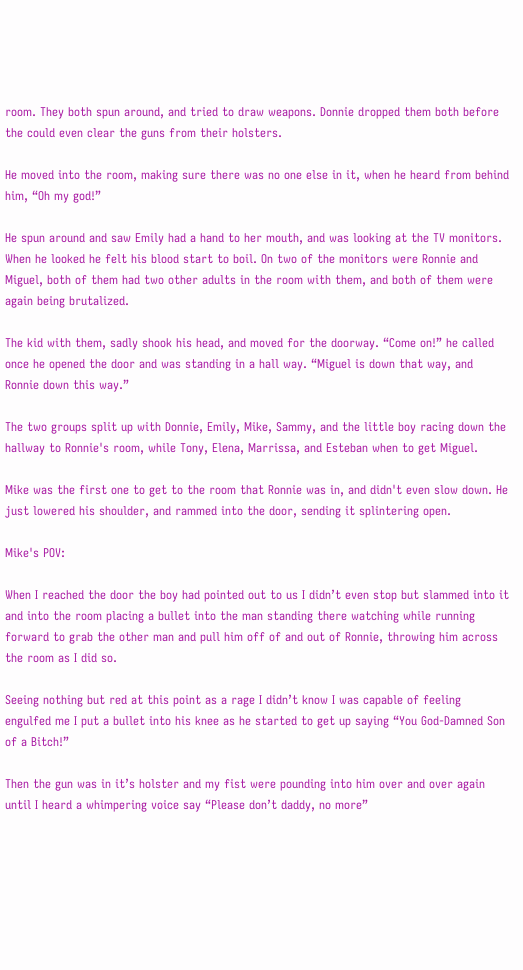room. They both spun around, and tried to draw weapons. Donnie dropped them both before the could even clear the guns from their holsters.

He moved into the room, making sure there was no one else in it, when he heard from behind him, “Oh my god!”

He spun around and saw Emily had a hand to her mouth, and was looking at the TV monitors. When he looked he felt his blood start to boil. On two of the monitors were Ronnie and Miguel, both of them had two other adults in the room with them, and both of them were again being brutalized.

The kid with them, sadly shook his head, and moved for the doorway. “Come on!” he called once he opened the door and was standing in a hall way. “Miguel is down that way, and Ronnie down this way.”

The two groups split up with Donnie, Emily, Mike, Sammy, and the little boy racing down the hallway to Ronnie's room, while Tony, Elena, Marrissa, and Esteban when to get Miguel.

Mike was the first one to get to the room that Ronnie was in, and didn't even slow down. He just lowered his shoulder, and rammed into the door, sending it splintering open.

Mike's POV:

When I reached the door the boy had pointed out to us I didn’t even stop but slammed into it and into the room placing a bullet into the man standing there watching while running forward to grab the other man and pull him off of and out of Ronnie, throwing him across the room as I did so.

Seeing nothing but red at this point as a rage I didn’t know I was capable of feeling engulfed me I put a bullet into his knee as he started to get up saying “You God-Damned Son of a Bitch!”

Then the gun was in it’s holster and my fist were pounding into him over and over again until I heard a whimpering voice say “Please don’t daddy, no more”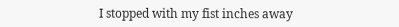I stopped with my fist inches away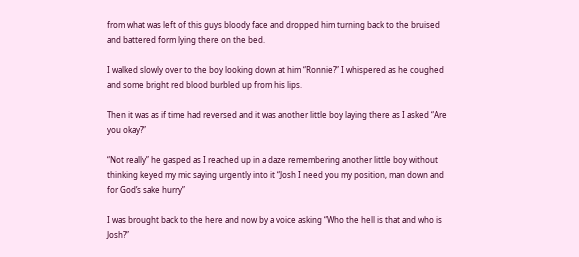from what was left of this guys bloody face and dropped him turning back to the bruised and battered form lying there on the bed.

I walked slowly over to the boy looking down at him “Ronnie?” I whispered as he coughed and some bright red blood burbled up from his lips.

Then it was as if time had reversed and it was another little boy laying there as I asked “Are you okay?”

“Not really” he gasped as I reached up in a daze remembering another little boy without thinking keyed my mic saying urgently into it “Josh I need you my position, man down and for God’s sake hurry”

I was brought back to the here and now by a voice asking “Who the hell is that and who is Josh?”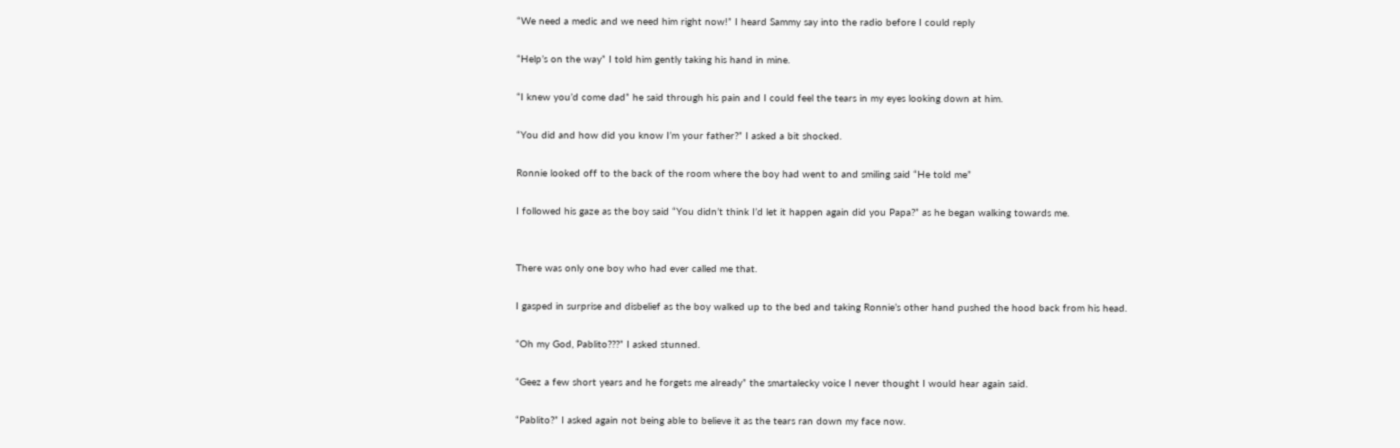“We need a medic and we need him right now!” I heard Sammy say into the radio before I could reply

“Help’s on the way” I told him gently taking his hand in mine.

“I knew you’d come dad” he said through his pain and I could feel the tears in my eyes looking down at him.

“You did and how did you know I’m your father?” I asked a bit shocked.

Ronnie looked off to the back of the room where the boy had went to and smiling said “He told me”

I followed his gaze as the boy said “You didn’t think I’d let it happen again did you Papa?” as he began walking towards me.


There was only one boy who had ever called me that.

I gasped in surprise and disbelief as the boy walked up to the bed and taking Ronnie’s other hand pushed the hood back from his head.

“Oh my God, Pablito???” I asked stunned.

“Geez a few short years and he forgets me already” the smartalecky voice I never thought I would hear again said.

“Pablito?” I asked again not being able to believe it as the tears ran down my face now.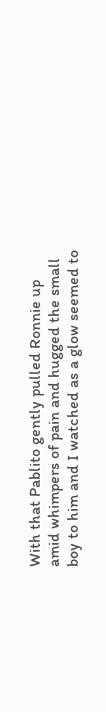With that Pablito gently pulled Ronnie up amid whimpers of pain and hugged the small boy to him and I watched as a glow seemed to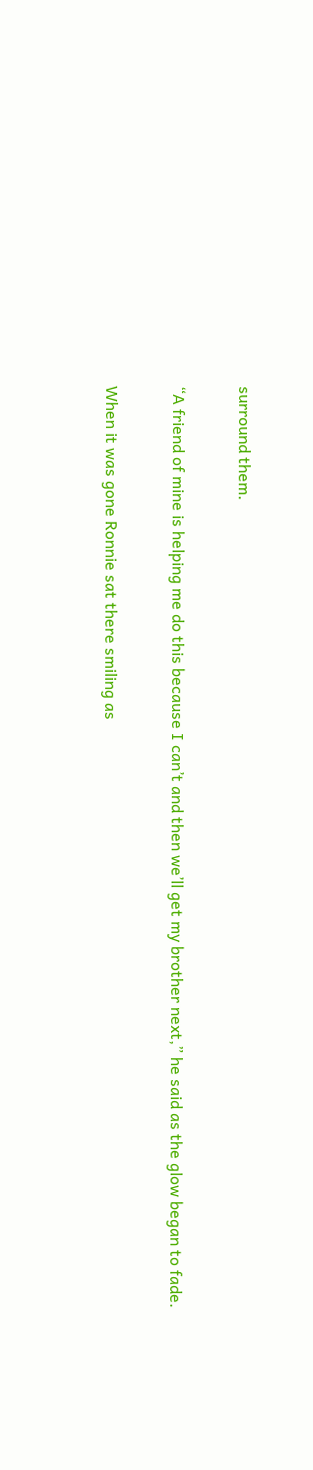surround them.

“A friend of mine is helping me do this because I can’t and then we’ll get my brother next,” he said as the glow began to fade.

When it was gone Ronnie sat there smiling as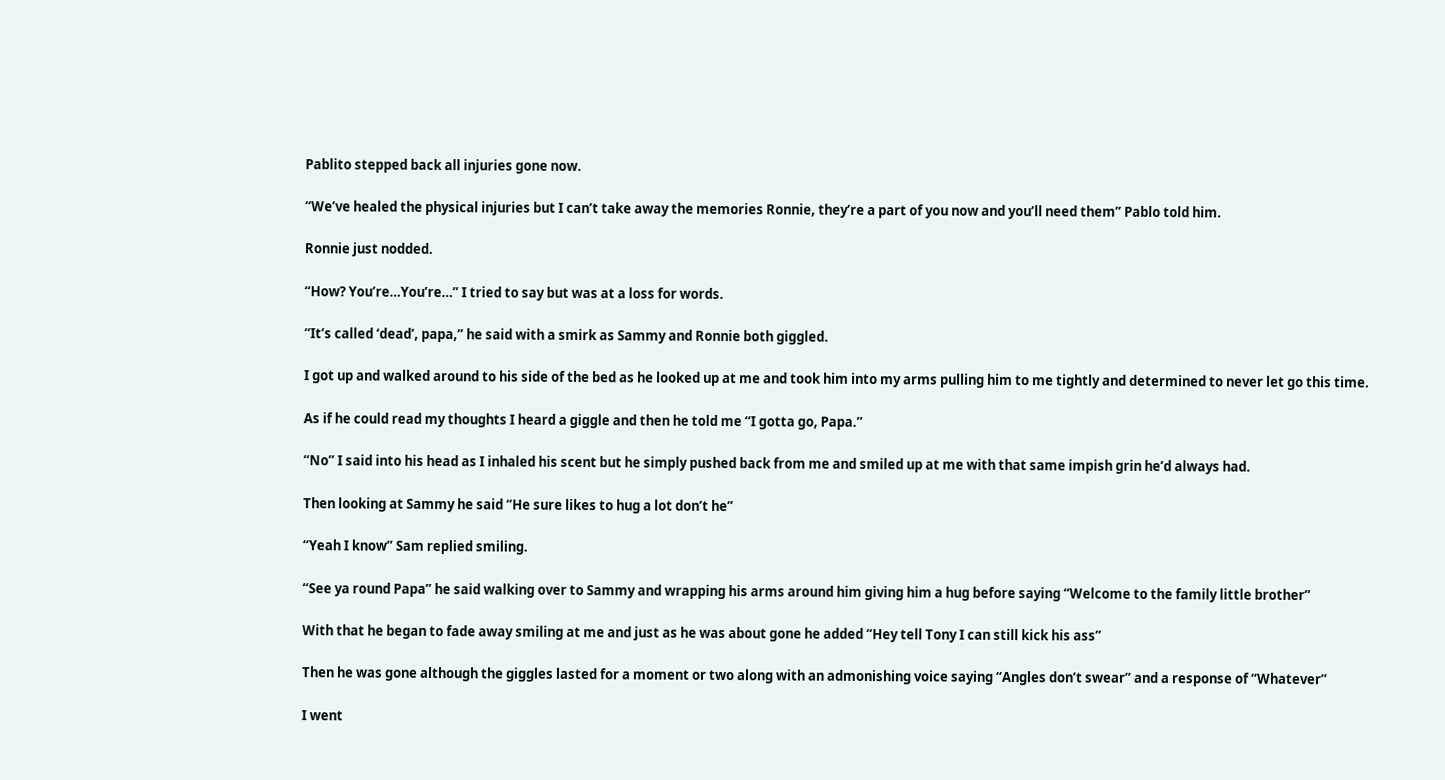Pablito stepped back all injuries gone now.

“We’ve healed the physical injuries but I can’t take away the memories Ronnie, they’re a part of you now and you’ll need them” Pablo told him.

Ronnie just nodded.

“How? You’re…You’re…” I tried to say but was at a loss for words.

“It’s called ‘dead’, papa,” he said with a smirk as Sammy and Ronnie both giggled.

I got up and walked around to his side of the bed as he looked up at me and took him into my arms pulling him to me tightly and determined to never let go this time.

As if he could read my thoughts I heard a giggle and then he told me “I gotta go, Papa.”

“No” I said into his head as I inhaled his scent but he simply pushed back from me and smiled up at me with that same impish grin he’d always had.

Then looking at Sammy he said “He sure likes to hug a lot don’t he”

“Yeah I know” Sam replied smiling.

“See ya round Papa” he said walking over to Sammy and wrapping his arms around him giving him a hug before saying “Welcome to the family little brother”

With that he began to fade away smiling at me and just as he was about gone he added “Hey tell Tony I can still kick his ass”

Then he was gone although the giggles lasted for a moment or two along with an admonishing voice saying “Angles don’t swear” and a response of “Whatever”

I went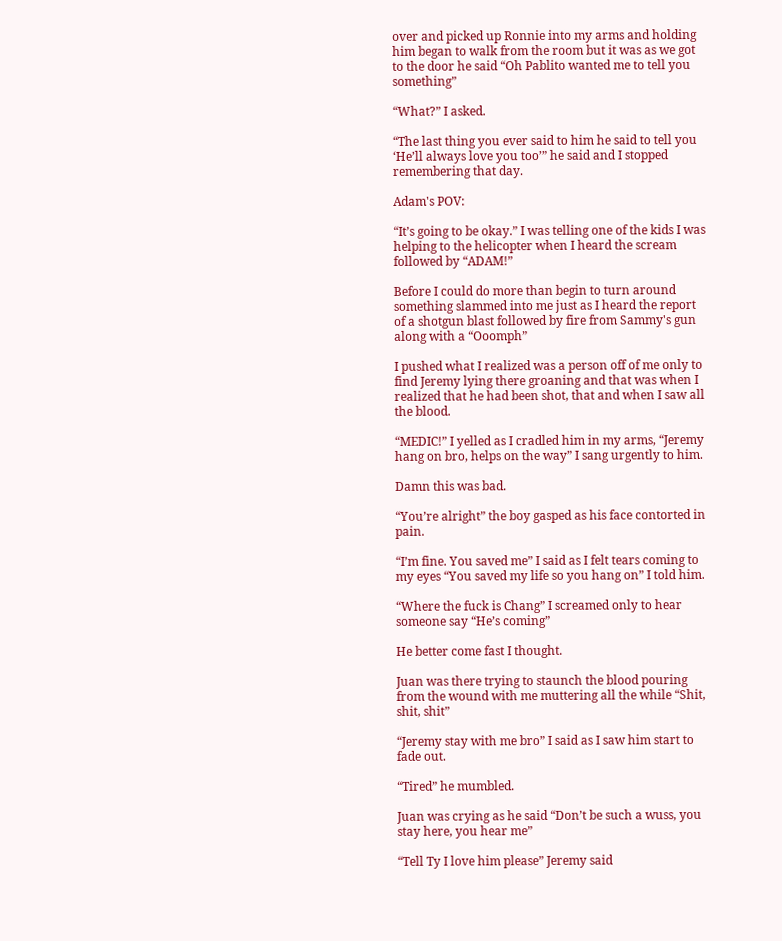over and picked up Ronnie into my arms and holding him began to walk from the room but it was as we got to the door he said “Oh Pablito wanted me to tell you something”

“What?” I asked.

“The last thing you ever said to him he said to tell you ‘He’ll always love you too’” he said and I stopped remembering that day.

Adam's POV:

“It’s going to be okay.” I was telling one of the kids I was helping to the helicopter when I heard the scream followed by “ADAM!”

Before I could do more than begin to turn around something slammed into me just as I heard the report of a shotgun blast followed by fire from Sammy's gun along with a “Ooomph”

I pushed what I realized was a person off of me only to find Jeremy lying there groaning and that was when I realized that he had been shot, that and when I saw all the blood.

“MEDIC!” I yelled as I cradled him in my arms, “Jeremy hang on bro, helps on the way” I sang urgently to him.

Damn this was bad.

“You’re alright” the boy gasped as his face contorted in pain.

“I’m fine. You saved me” I said as I felt tears coming to my eyes “You saved my life so you hang on” I told him.

“Where the fuck is Chang” I screamed only to hear someone say “He’s coming”

He better come fast I thought.

Juan was there trying to staunch the blood pouring from the wound with me muttering all the while “Shit, shit, shit”

“Jeremy stay with me bro” I said as I saw him start to fade out.

“Tired” he mumbled.

Juan was crying as he said “Don’t be such a wuss, you stay here, you hear me”

“Tell Ty I love him please” Jeremy said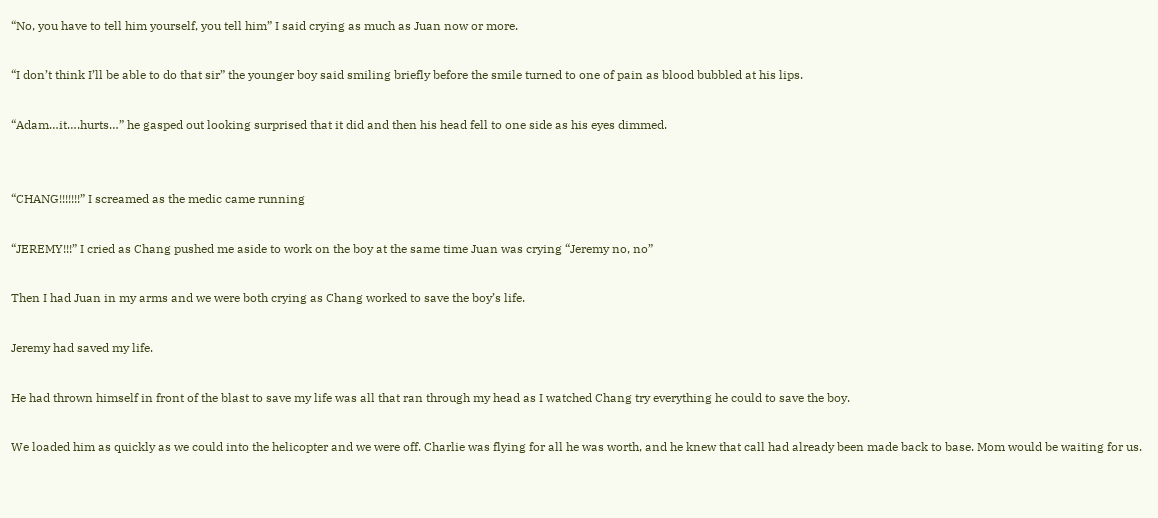“No, you have to tell him yourself, you tell him” I said crying as much as Juan now or more.

“I don’t think I’ll be able to do that sir” the younger boy said smiling briefly before the smile turned to one of pain as blood bubbled at his lips.

“Adam…it….hurts…” he gasped out looking surprised that it did and then his head fell to one side as his eyes dimmed.


“CHANG!!!!!!!” I screamed as the medic came running

“JEREMY!!!” I cried as Chang pushed me aside to work on the boy at the same time Juan was crying “Jeremy no, no”

Then I had Juan in my arms and we were both crying as Chang worked to save the boy’s life.

Jeremy had saved my life.

He had thrown himself in front of the blast to save my life was all that ran through my head as I watched Chang try everything he could to save the boy.

We loaded him as quickly as we could into the helicopter and we were off. Charlie was flying for all he was worth, and he knew that call had already been made back to base. Mom would be waiting for us.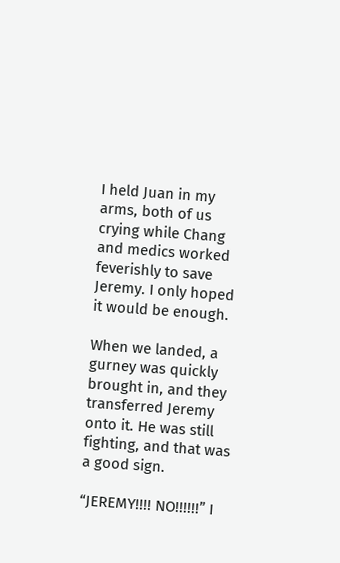I held Juan in my arms, both of us crying while Chang and medics worked feverishly to save Jeremy. I only hoped it would be enough.

When we landed, a gurney was quickly brought in, and they transferred Jeremy onto it. He was still fighting, and that was a good sign.

“JEREMY!!!! NO!!!!!!” I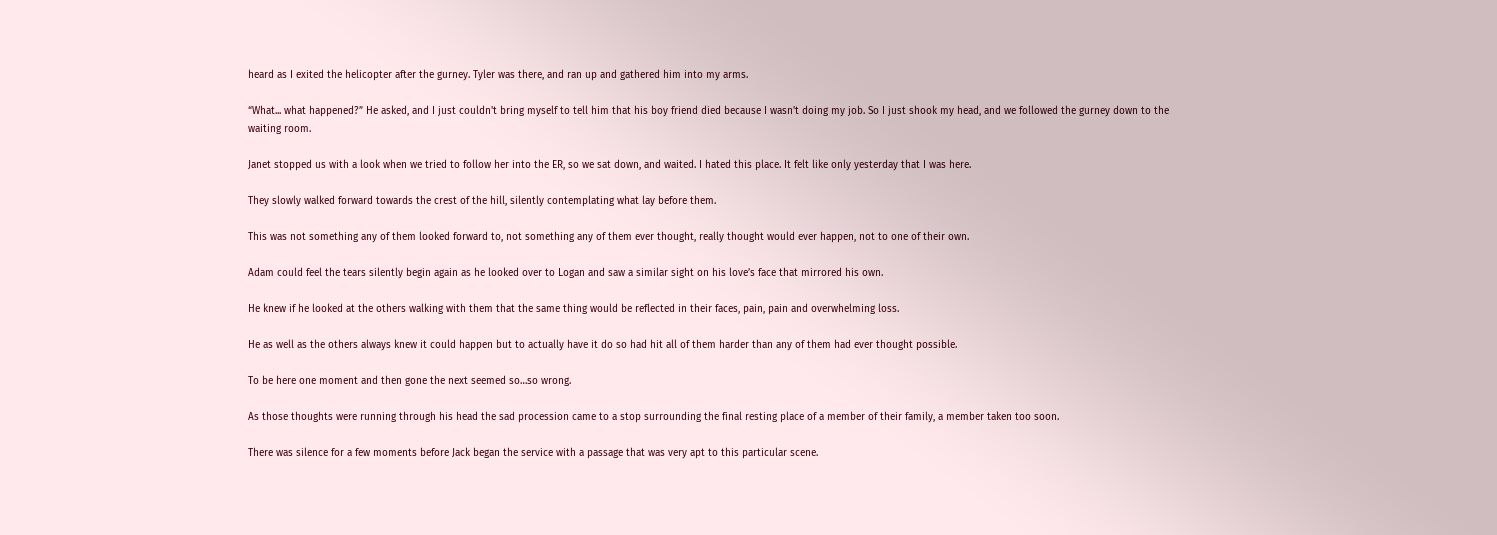heard as I exited the helicopter after the gurney. Tyler was there, and ran up and gathered him into my arms.

“What... what happened?” He asked, and I just couldn't bring myself to tell him that his boy friend died because I wasn't doing my job. So I just shook my head, and we followed the gurney down to the waiting room.

Janet stopped us with a look when we tried to follow her into the ER, so we sat down, and waited. I hated this place. It felt like only yesterday that I was here.

They slowly walked forward towards the crest of the hill, silently contemplating what lay before them.

This was not something any of them looked forward to, not something any of them ever thought, really thought would ever happen, not to one of their own.

Adam could feel the tears silently begin again as he looked over to Logan and saw a similar sight on his love’s face that mirrored his own.

He knew if he looked at the others walking with them that the same thing would be reflected in their faces, pain, pain and overwhelming loss.

He as well as the others always knew it could happen but to actually have it do so had hit all of them harder than any of them had ever thought possible.

To be here one moment and then gone the next seemed so…so wrong.

As those thoughts were running through his head the sad procession came to a stop surrounding the final resting place of a member of their family, a member taken too soon.

There was silence for a few moments before Jack began the service with a passage that was very apt to this particular scene.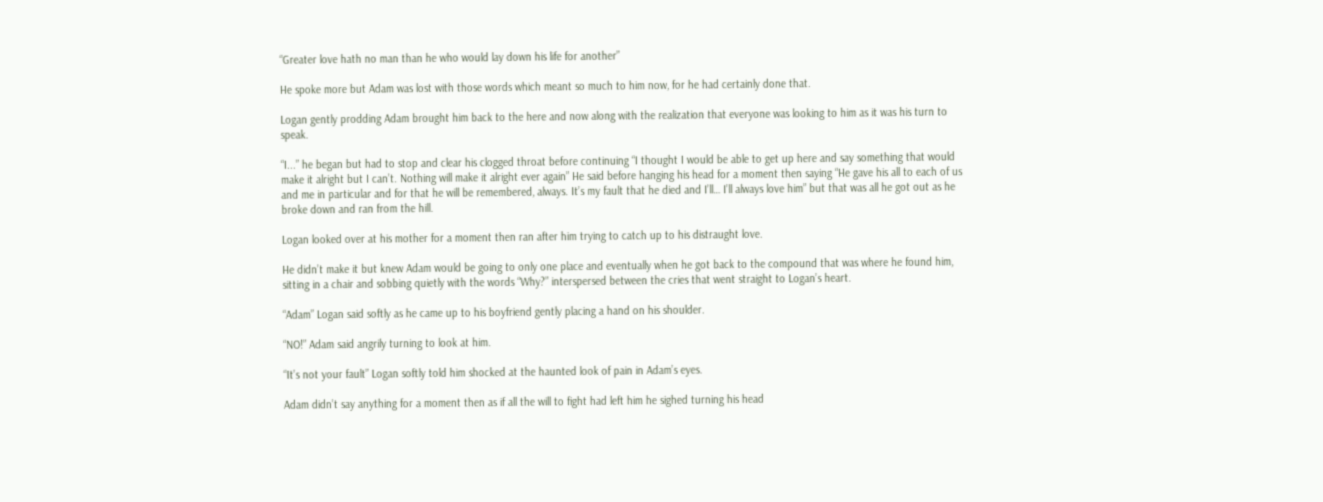“Greater love hath no man than he who would lay down his life for another”

He spoke more but Adam was lost with those words which meant so much to him now, for he had certainly done that.

Logan gently prodding Adam brought him back to the here and now along with the realization that everyone was looking to him as it was his turn to speak.

“I...” he began but had to stop and clear his clogged throat before continuing “I thought I would be able to get up here and say something that would make it alright but I can’t. Nothing will make it alright ever again” He said before hanging his head for a moment then saying “He gave his all to each of us and me in particular and for that he will be remembered, always. It’s my fault that he died and I’ll… I’ll always love him” but that was all he got out as he broke down and ran from the hill.

Logan looked over at his mother for a moment then ran after him trying to catch up to his distraught love.

He didn’t make it but knew Adam would be going to only one place and eventually when he got back to the compound that was where he found him, sitting in a chair and sobbing quietly with the words “Why?” interspersed between the cries that went straight to Logan’s heart.

“Adam” Logan said softly as he came up to his boyfriend gently placing a hand on his shoulder.

“NO!” Adam said angrily turning to look at him.

“It’s not your fault” Logan softly told him shocked at the haunted look of pain in Adam’s eyes.

Adam didn’t say anything for a moment then as if all the will to fight had left him he sighed turning his head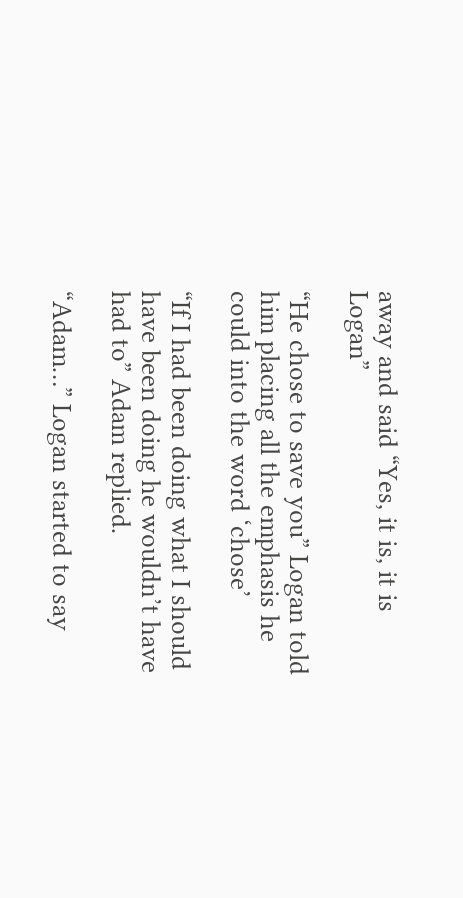away and said “Yes, it is, it is Logan”

“He chose to save you” Logan told him placing all the emphasis he could into the word ‘chose’

“If I had been doing what I should have been doing he wouldn’t have had to” Adam replied.

“Adam…” Logan started to say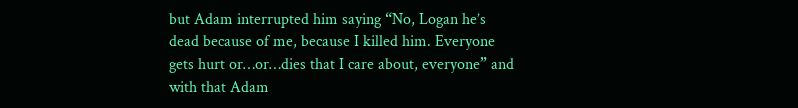but Adam interrupted him saying “No, Logan he’s dead because of me, because I killed him. Everyone gets hurt or…or…dies that I care about, everyone” and with that Adam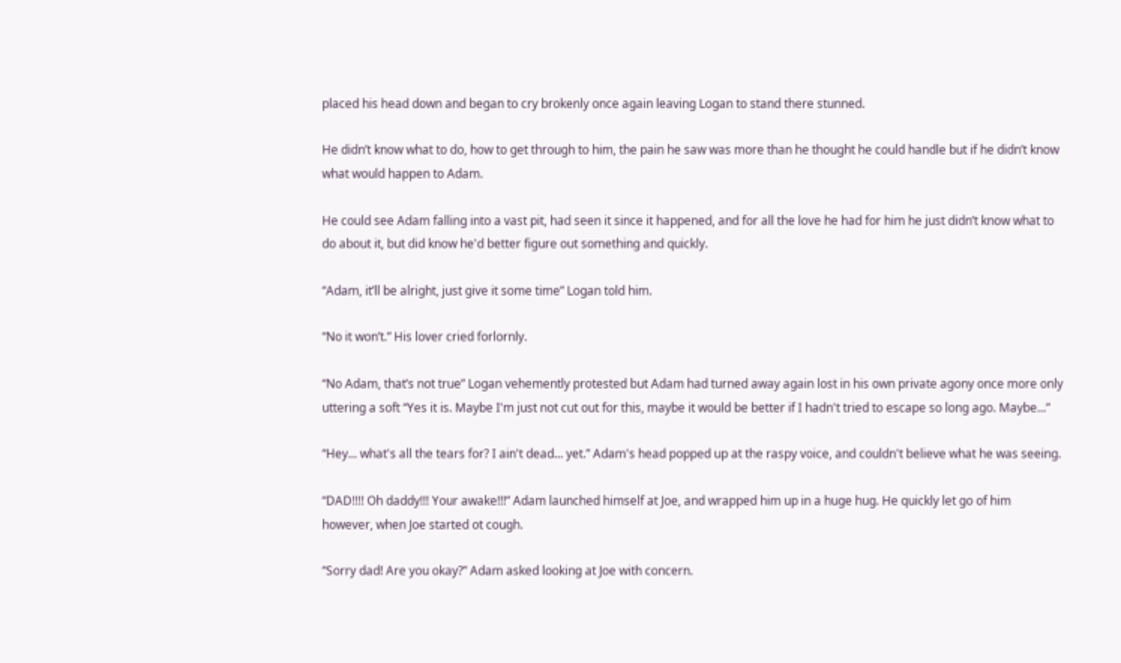placed his head down and began to cry brokenly once again leaving Logan to stand there stunned.

He didn’t know what to do, how to get through to him, the pain he saw was more than he thought he could handle but if he didn’t know what would happen to Adam.

He could see Adam falling into a vast pit, had seen it since it happened, and for all the love he had for him he just didn’t know what to do about it, but did know he'd better figure out something and quickly.

“Adam, it’ll be alright, just give it some time” Logan told him.

“No it won’t.” His lover cried forlornly.

“No Adam, that’s not true” Logan vehemently protested but Adam had turned away again lost in his own private agony once more only uttering a soft “Yes it is. Maybe I'm just not cut out for this, maybe it would be better if I hadn't tried to escape so long ago. Maybe...”

“Hey... what's all the tears for? I ain't dead... yet.” Adam's head popped up at the raspy voice, and couldn't believe what he was seeing.

“DAD!!!! Oh daddy!!! Your awake!!!” Adam launched himself at Joe, and wrapped him up in a huge hug. He quickly let go of him however, when Joe started ot cough.

“Sorry dad! Are you okay?” Adam asked looking at Joe with concern.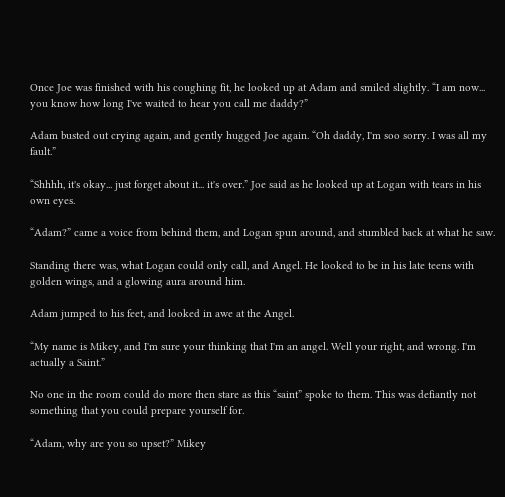Once Joe was finished with his coughing fit, he looked up at Adam and smiled slightly. “I am now... you know how long I've waited to hear you call me daddy?”

Adam busted out crying again, and gently hugged Joe again. “Oh daddy, I'm soo sorry. I was all my fault.”

“Shhhh, it's okay... just forget about it... it's over.” Joe said as he looked up at Logan with tears in his own eyes.

“Adam?” came a voice from behind them, and Logan spun around, and stumbled back at what he saw.

Standing there was, what Logan could only call, and Angel. He looked to be in his late teens with golden wings, and a glowing aura around him.

Adam jumped to his feet, and looked in awe at the Angel.

“My name is Mikey, and I'm sure your thinking that I'm an angel. Well your right, and wrong. I'm actually a Saint.”

No one in the room could do more then stare as this “saint” spoke to them. This was defiantly not something that you could prepare yourself for.

“Adam, why are you so upset?” Mikey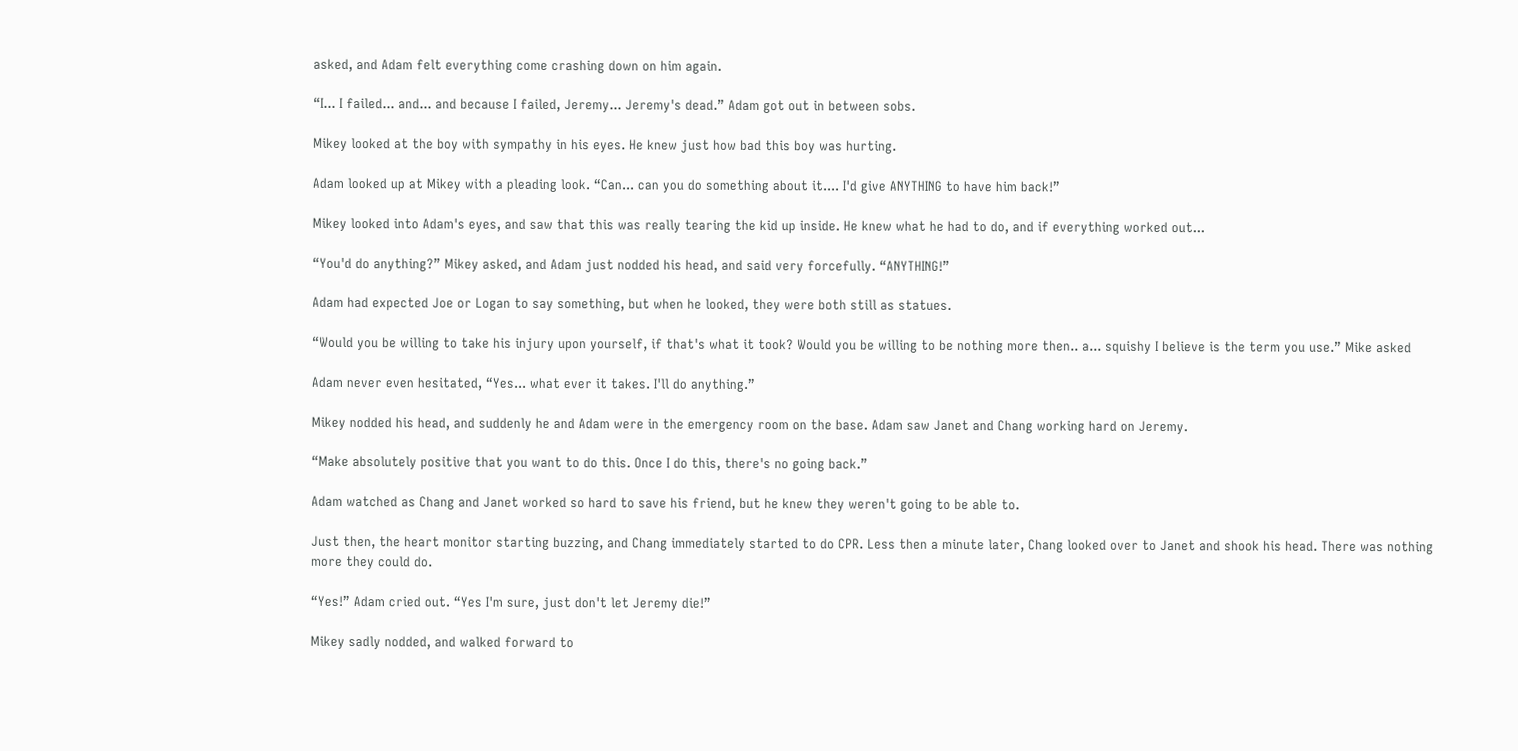asked, and Adam felt everything come crashing down on him again.

“I... I failed... and... and because I failed, Jeremy... Jeremy's dead.” Adam got out in between sobs.

Mikey looked at the boy with sympathy in his eyes. He knew just how bad this boy was hurting.

Adam looked up at Mikey with a pleading look. “Can... can you do something about it.... I'd give ANYTHING to have him back!”

Mikey looked into Adam's eyes, and saw that this was really tearing the kid up inside. He knew what he had to do, and if everything worked out...

“You'd do anything?” Mikey asked, and Adam just nodded his head, and said very forcefully. “ANYTHING!”

Adam had expected Joe or Logan to say something, but when he looked, they were both still as statues.

“Would you be willing to take his injury upon yourself, if that's what it took? Would you be willing to be nothing more then.. a... squishy I believe is the term you use.” Mike asked

Adam never even hesitated, “Yes... what ever it takes. I'll do anything.”

Mikey nodded his head, and suddenly he and Adam were in the emergency room on the base. Adam saw Janet and Chang working hard on Jeremy.

“Make absolutely positive that you want to do this. Once I do this, there's no going back.”

Adam watched as Chang and Janet worked so hard to save his friend, but he knew they weren't going to be able to.

Just then, the heart monitor starting buzzing, and Chang immediately started to do CPR. Less then a minute later, Chang looked over to Janet and shook his head. There was nothing more they could do.

“Yes!” Adam cried out. “Yes I'm sure, just don't let Jeremy die!”

Mikey sadly nodded, and walked forward to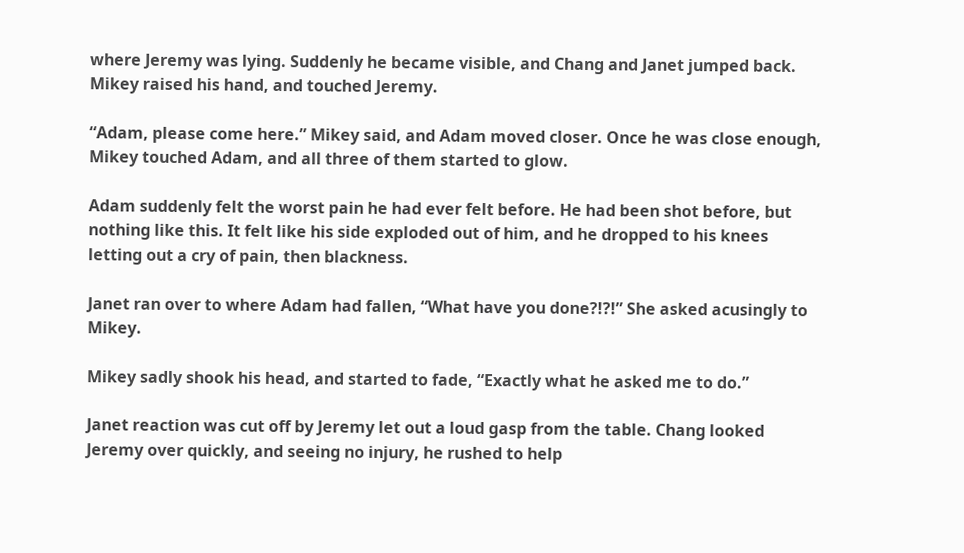where Jeremy was lying. Suddenly he became visible, and Chang and Janet jumped back. Mikey raised his hand, and touched Jeremy.

“Adam, please come here.” Mikey said, and Adam moved closer. Once he was close enough, Mikey touched Adam, and all three of them started to glow.

Adam suddenly felt the worst pain he had ever felt before. He had been shot before, but nothing like this. It felt like his side exploded out of him, and he dropped to his knees letting out a cry of pain, then blackness.

Janet ran over to where Adam had fallen, “What have you done?!?!” She asked acusingly to Mikey.

Mikey sadly shook his head, and started to fade, “Exactly what he asked me to do.”

Janet reaction was cut off by Jeremy let out a loud gasp from the table. Chang looked Jeremy over quickly, and seeing no injury, he rushed to help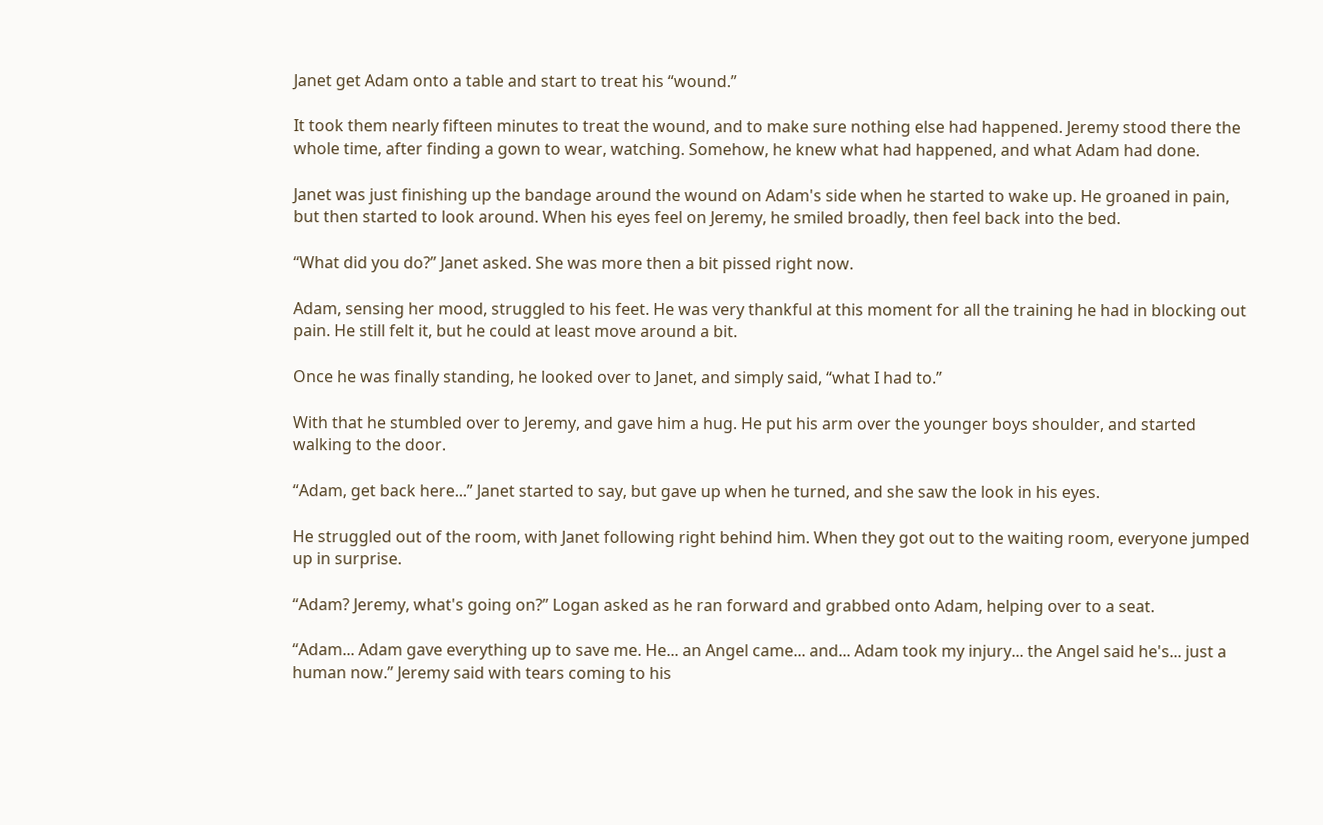Janet get Adam onto a table and start to treat his “wound.”

It took them nearly fifteen minutes to treat the wound, and to make sure nothing else had happened. Jeremy stood there the whole time, after finding a gown to wear, watching. Somehow, he knew what had happened, and what Adam had done.

Janet was just finishing up the bandage around the wound on Adam's side when he started to wake up. He groaned in pain, but then started to look around. When his eyes feel on Jeremy, he smiled broadly, then feel back into the bed.

“What did you do?” Janet asked. She was more then a bit pissed right now.

Adam, sensing her mood, struggled to his feet. He was very thankful at this moment for all the training he had in blocking out pain. He still felt it, but he could at least move around a bit.

Once he was finally standing, he looked over to Janet, and simply said, “what I had to.”

With that he stumbled over to Jeremy, and gave him a hug. He put his arm over the younger boys shoulder, and started walking to the door.

“Adam, get back here...” Janet started to say, but gave up when he turned, and she saw the look in his eyes.

He struggled out of the room, with Janet following right behind him. When they got out to the waiting room, everyone jumped up in surprise.

“Adam? Jeremy, what's going on?” Logan asked as he ran forward and grabbed onto Adam, helping over to a seat.

“Adam... Adam gave everything up to save me. He... an Angel came... and... Adam took my injury... the Angel said he's... just a human now.” Jeremy said with tears coming to his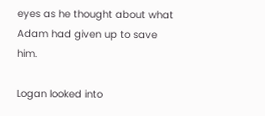eyes as he thought about what Adam had given up to save him.

Logan looked into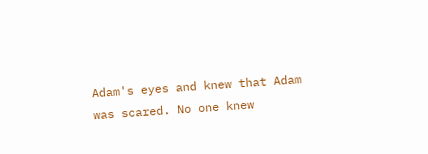Adam's eyes and knew that Adam was scared. No one knew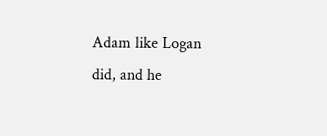Adam like Logan did, and he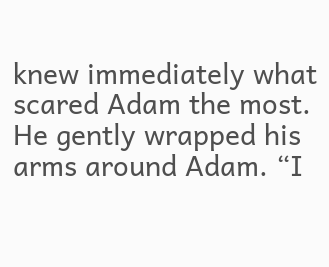knew immediately what scared Adam the most. He gently wrapped his arms around Adam. “I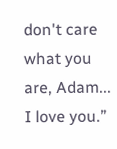don't care what you are, Adam... I love you.”